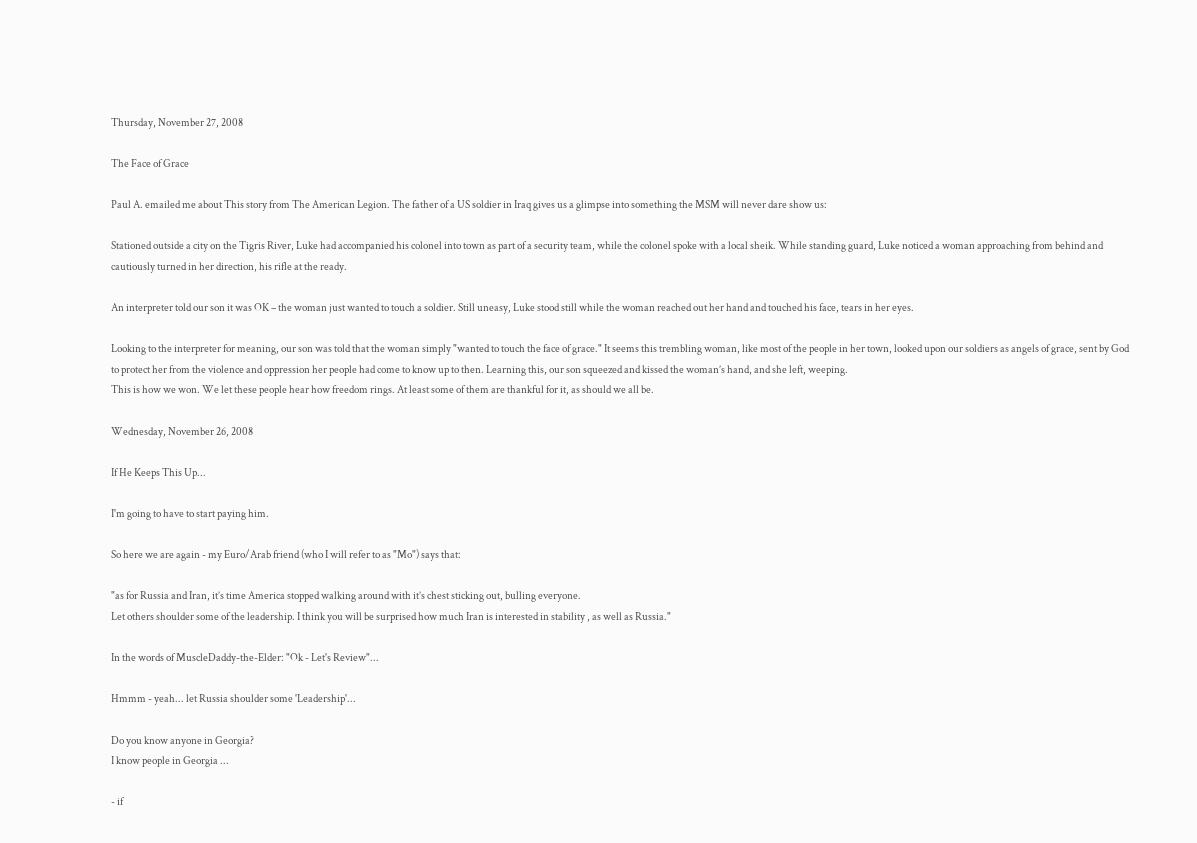Thursday, November 27, 2008

The Face of Grace

Paul A. emailed me about This story from The American Legion. The father of a US soldier in Iraq gives us a glimpse into something the MSM will never dare show us:

Stationed outside a city on the Tigris River, Luke had accompanied his colonel into town as part of a security team, while the colonel spoke with a local sheik. While standing guard, Luke noticed a woman approaching from behind and cautiously turned in her direction, his rifle at the ready.

An interpreter told our son it was OK – the woman just wanted to touch a soldier. Still uneasy, Luke stood still while the woman reached out her hand and touched his face, tears in her eyes.

Looking to the interpreter for meaning, our son was told that the woman simply "wanted to touch the face of grace." It seems this trembling woman, like most of the people in her town, looked upon our soldiers as angels of grace, sent by God to protect her from the violence and oppression her people had come to know up to then. Learning this, our son squeezed and kissed the woman’s hand, and she left, weeping.
This is how we won. We let these people hear how freedom rings. At least some of them are thankful for it, as should we all be.

Wednesday, November 26, 2008

If He Keeps This Up...

I'm going to have to start paying him.

So here we are again - my Euro/Arab friend (who I will refer to as "Mo") says that:

"as for Russia and Iran, it’s time America stopped walking around with it’s chest sticking out, bulling everyone.
Let others shoulder some of the leadership. I think you will be surprised how much Iran is interested in stability , as well as Russia."

In the words of MuscleDaddy-the-Elder: "Ok - Let's Review"...

Hmmm - yeah... let Russia shoulder some 'Leadership'...

Do you know anyone in Georgia?
I know people in Georgia ...

- if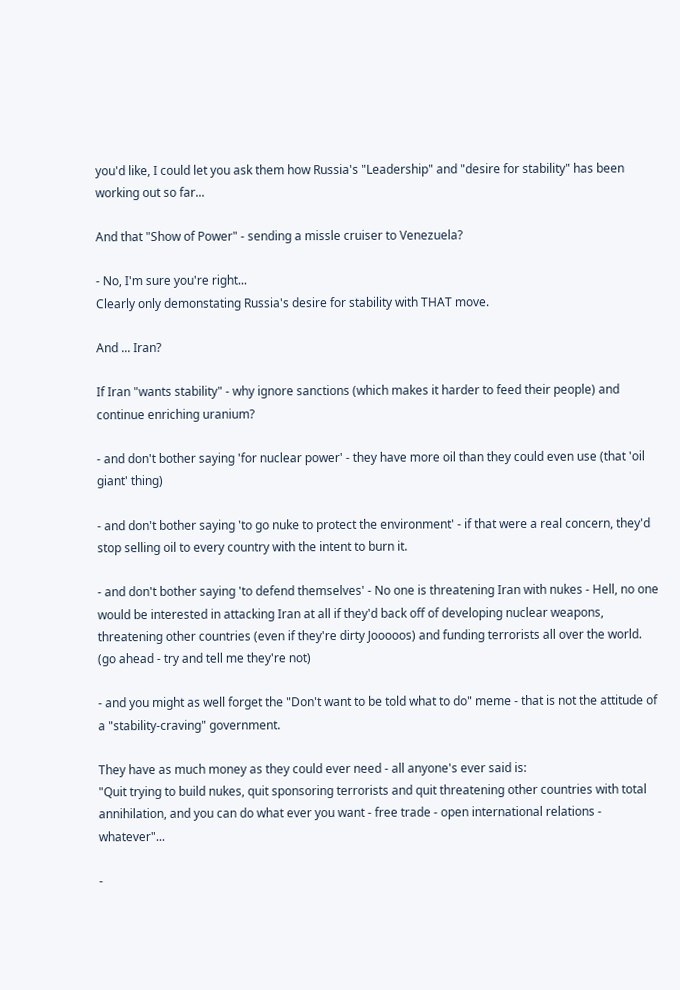you'd like, I could let you ask them how Russia's "Leadership" and "desire for stability" has been working out so far...

And that "Show of Power" - sending a missle cruiser to Venezuela?

- No, I'm sure you're right...
Clearly only demonstating Russia's desire for stability with THAT move.

And ... Iran?

If Iran "wants stability" - why ignore sanctions (which makes it harder to feed their people) and continue enriching uranium?

- and don't bother saying 'for nuclear power' - they have more oil than they could even use (that 'oil giant' thing)

- and don't bother saying 'to go nuke to protect the environment' - if that were a real concern, they'd stop selling oil to every country with the intent to burn it.

- and don't bother saying 'to defend themselves' - No one is threatening Iran with nukes - Hell, no one would be interested in attacking Iran at all if they'd back off of developing nuclear weapons, threatening other countries (even if they're dirty Jooooos) and funding terrorists all over the world.
(go ahead - try and tell me they're not)

- and you might as well forget the "Don't want to be told what to do" meme - that is not the attitude of a "stability-craving" government.

They have as much money as they could ever need - all anyone's ever said is:
"Quit trying to build nukes, quit sponsoring terrorists and quit threatening other countries with total annihilation, and you can do what ever you want - free trade - open international relations - whatever"...

-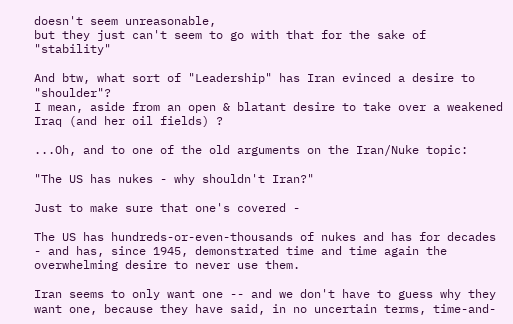doesn't seem unreasonable,
but they just can't seem to go with that for the sake of "stability"

And btw, what sort of "Leadership" has Iran evinced a desire to "shoulder"?
I mean, aside from an open & blatant desire to take over a weakened Iraq (and her oil fields) ?

...Oh, and to one of the old arguments on the Iran/Nuke topic:

"The US has nukes - why shouldn't Iran?"

Just to make sure that one's covered -

The US has hundreds-or-even-thousands of nukes and has for decades - and has, since 1945, demonstrated time and time again the overwhelming desire to never use them.

Iran seems to only want one -- and we don't have to guess why they want one, because they have said, in no uncertain terms, time-and-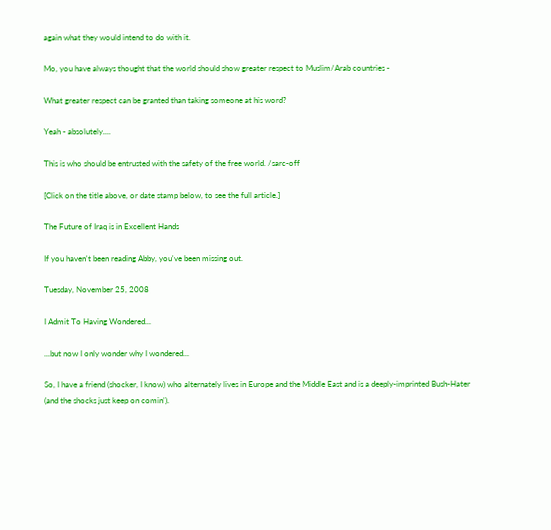again what they would intend to do with it.

Mo, you have always thought that the world should show greater respect to Muslim/Arab countries -

What greater respect can be granted than taking someone at his word?

Yeah - absolutely....

This is who should be entrusted with the safety of the free world. /sarc-off

[Click on the title above, or date stamp below, to see the full article.]

The Future of Iraq is in Excellent Hands

If you haven't been reading Abby, you've been missing out.

Tuesday, November 25, 2008

I Admit To Having Wondered...

...but now I only wonder why I wondered...

So, I have a friend (shocker, I know) who alternately lives in Europe and the Middle East and is a deeply-imprinted Bush-Hater (and the shocks just keep on comin').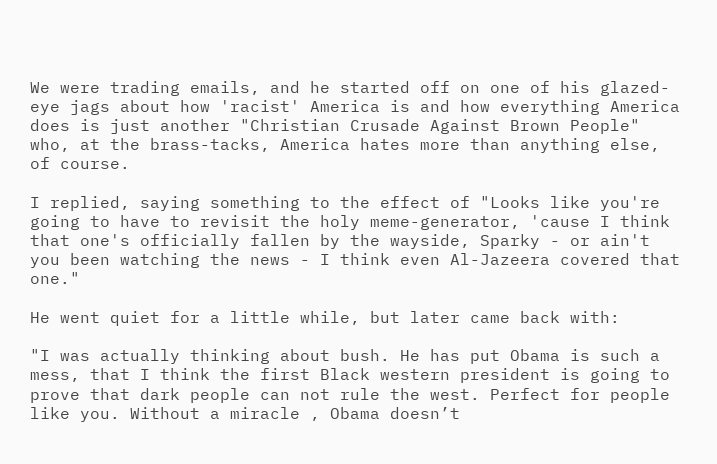We were trading emails, and he started off on one of his glazed-eye jags about how 'racist' America is and how everything America does is just another "Christian Crusade Against Brown People" who, at the brass-tacks, America hates more than anything else, of course.

I replied, saying something to the effect of "Looks like you're going to have to revisit the holy meme-generator, 'cause I think that one's officially fallen by the wayside, Sparky - or ain't you been watching the news - I think even Al-Jazeera covered that one."

He went quiet for a little while, but later came back with:

"I was actually thinking about bush. He has put Obama is such a mess, that I think the first Black western president is going to prove that dark people can not rule the west. Perfect for people like you. Without a miracle , Obama doesn’t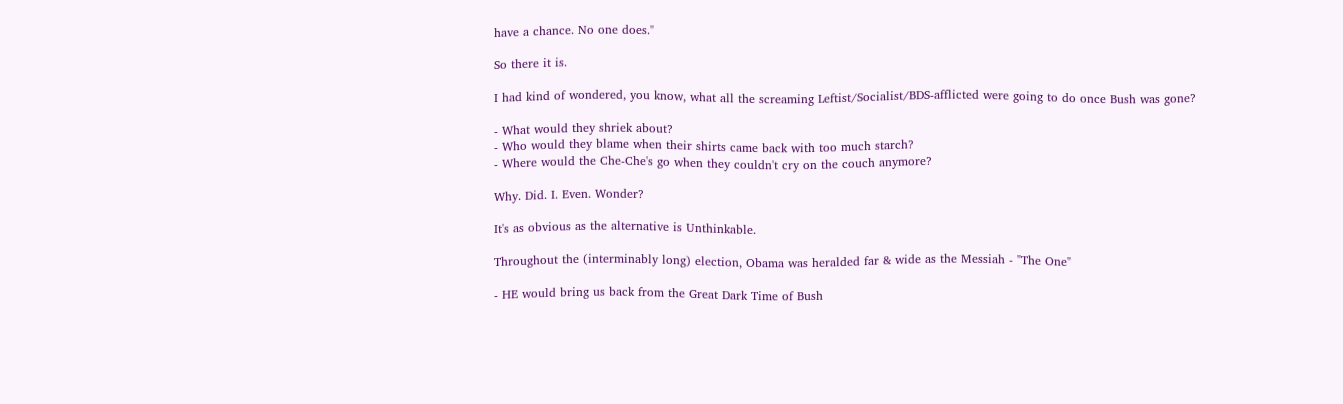have a chance. No one does."

So there it is.

I had kind of wondered, you know, what all the screaming Leftist/Socialist/BDS-afflicted were going to do once Bush was gone?

- What would they shriek about?
- Who would they blame when their shirts came back with too much starch?
- Where would the Che-Che's go when they couldn't cry on the couch anymore?

Why. Did. I. Even. Wonder?

It's as obvious as the alternative is Unthinkable.

Throughout the (interminably long) election, Obama was heralded far & wide as the Messiah - "The One"

- HE would bring us back from the Great Dark Time of Bush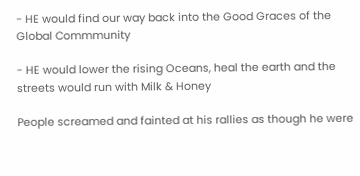- HE would find our way back into the Good Graces of the Global Commmunity

- HE would lower the rising Oceans, heal the earth and the streets would run with Milk & Honey

People screamed and fainted at his rallies as though he were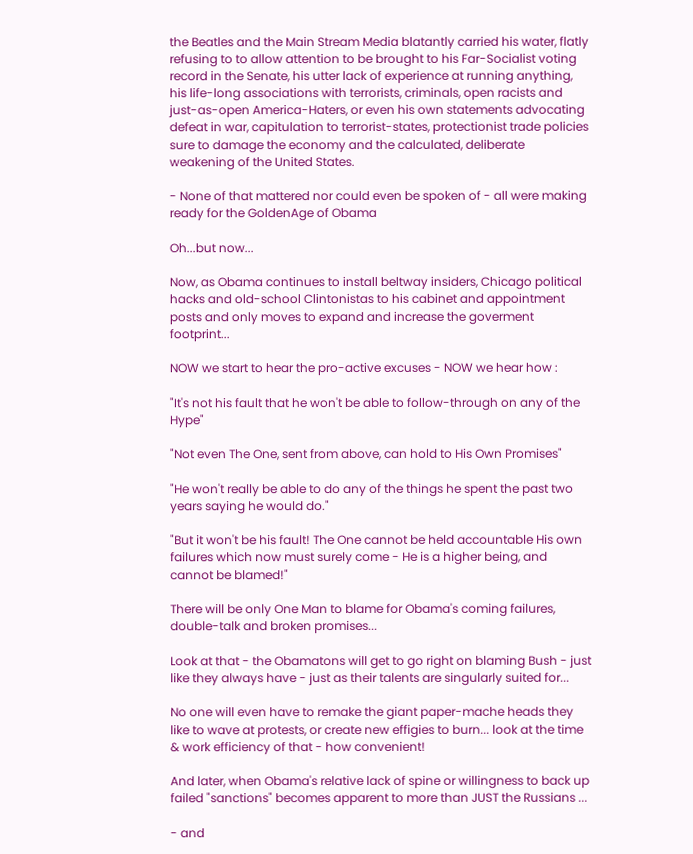the Beatles and the Main Stream Media blatantly carried his water, flatly refusing to to allow attention to be brought to his Far-Socialist voting record in the Senate, his utter lack of experience at running anything, his life-long associations with terrorists, criminals, open racists and just-as-open America-Haters, or even his own statements advocating defeat in war, capitulation to terrorist-states, protectionist trade policies sure to damage the economy and the calculated, deliberate weakening of the United States.

- None of that mattered nor could even be spoken of - all were making ready for the GoldenAge of Obama

Oh...but now...

Now, as Obama continues to install beltway insiders, Chicago political hacks and old-school Clintonistas to his cabinet and appointment posts and only moves to expand and increase the goverment footprint...

NOW we start to hear the pro-active excuses - NOW we hear how :

"It's not his fault that he won't be able to follow-through on any of the Hype"

"Not even The One, sent from above, can hold to His Own Promises"

"He won't really be able to do any of the things he spent the past two years saying he would do."

"But it won't be his fault! The One cannot be held accountable His own failures which now must surely come - He is a higher being, and cannot be blamed!"

There will be only One Man to blame for Obama's coming failures, double-talk and broken promises...

Look at that - the Obamatons will get to go right on blaming Bush - just like they always have - just as their talents are singularly suited for...

No one will even have to remake the giant paper-mache heads they like to wave at protests, or create new effigies to burn... look at the time & work efficiency of that - how convenient!

And later, when Obama's relative lack of spine or willingness to back up failed "sanctions" becomes apparent to more than JUST the Russians ...

- and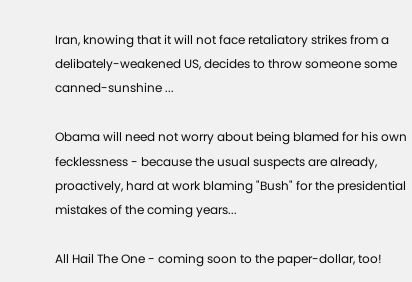Iran, knowing that it will not face retaliatory strikes from a delibately-weakened US, decides to throw someone some canned-sunshine ...

Obama will need not worry about being blamed for his own fecklessness - because the usual suspects are already, proactively, hard at work blaming "Bush" for the presidential mistakes of the coming years...

All Hail The One - coming soon to the paper-dollar, too!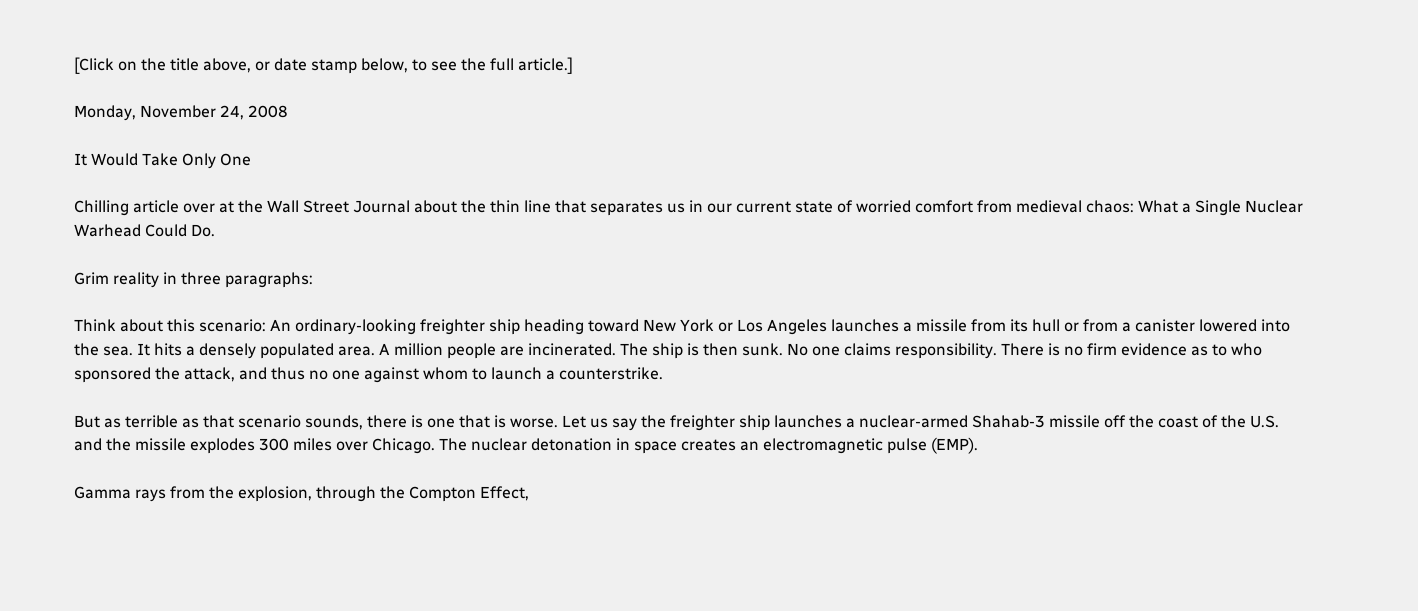[Click on the title above, or date stamp below, to see the full article.]

Monday, November 24, 2008

It Would Take Only One

Chilling article over at the Wall Street Journal about the thin line that separates us in our current state of worried comfort from medieval chaos: What a Single Nuclear Warhead Could Do.

Grim reality in three paragraphs:

Think about this scenario: An ordinary-looking freighter ship heading toward New York or Los Angeles launches a missile from its hull or from a canister lowered into the sea. It hits a densely populated area. A million people are incinerated. The ship is then sunk. No one claims responsibility. There is no firm evidence as to who sponsored the attack, and thus no one against whom to launch a counterstrike.

But as terrible as that scenario sounds, there is one that is worse. Let us say the freighter ship launches a nuclear-armed Shahab-3 missile off the coast of the U.S. and the missile explodes 300 miles over Chicago. The nuclear detonation in space creates an electromagnetic pulse (EMP).

Gamma rays from the explosion, through the Compton Effect,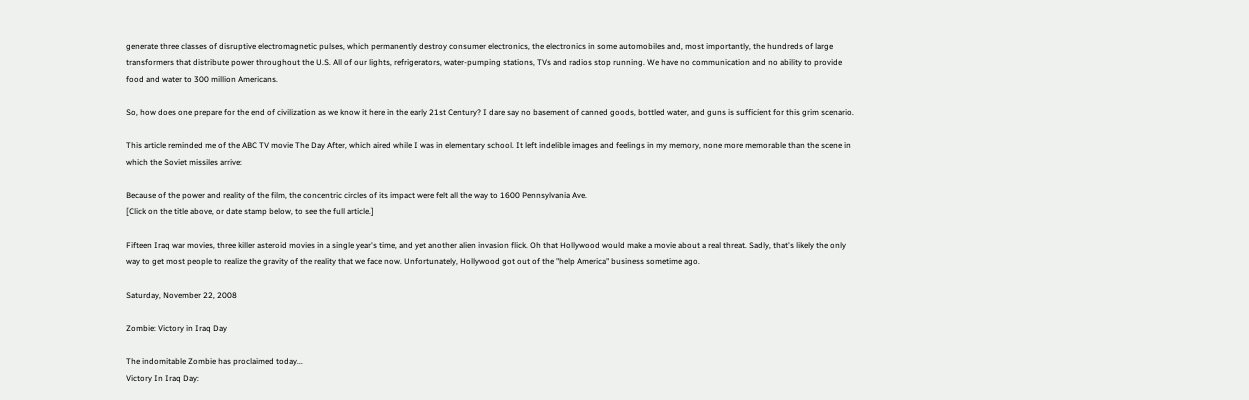generate three classes of disruptive electromagnetic pulses, which permanently destroy consumer electronics, the electronics in some automobiles and, most importantly, the hundreds of large transformers that distribute power throughout the U.S. All of our lights, refrigerators, water-pumping stations, TVs and radios stop running. We have no communication and no ability to provide food and water to 300 million Americans.

So, how does one prepare for the end of civilization as we know it here in the early 21st Century? I dare say no basement of canned goods, bottled water, and guns is sufficient for this grim scenario.

This article reminded me of the ABC TV movie The Day After, which aired while I was in elementary school. It left indelible images and feelings in my memory, none more memorable than the scene in which the Soviet missiles arrive:

Because of the power and reality of the film, the concentric circles of its impact were felt all the way to 1600 Pennsylvania Ave.
[Click on the title above, or date stamp below, to see the full article.]

Fifteen Iraq war movies, three killer asteroid movies in a single year's time, and yet another alien invasion flick. Oh that Hollywood would make a movie about a real threat. Sadly, that's likely the only way to get most people to realize the gravity of the reality that we face now. Unfortunately, Hollywood got out of the "help America" business sometime ago.

Saturday, November 22, 2008

Zombie: Victory in Iraq Day

The indomitable Zombie has proclaimed today...
Victory In Iraq Day: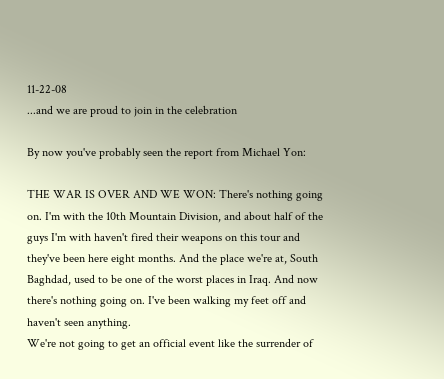11-22-08
...and we are proud to join in the celebration

By now you've probably seen the report from Michael Yon:

THE WAR IS OVER AND WE WON: There's nothing going on. I'm with the 10th Mountain Division, and about half of the guys I'm with haven't fired their weapons on this tour and they've been here eight months. And the place we're at, South Baghdad, used to be one of the worst places in Iraq. And now there's nothing going on. I've been walking my feet off and haven't seen anything.
We're not going to get an official event like the surrender of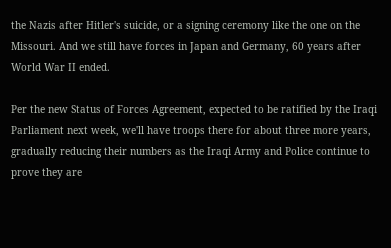the Nazis after Hitler's suicide, or a signing ceremony like the one on the Missouri. And we still have forces in Japan and Germany, 60 years after World War II ended.

Per the new Status of Forces Agreement, expected to be ratified by the Iraqi Parliament next week, we'll have troops there for about three more years, gradually reducing their numbers as the Iraqi Army and Police continue to prove they are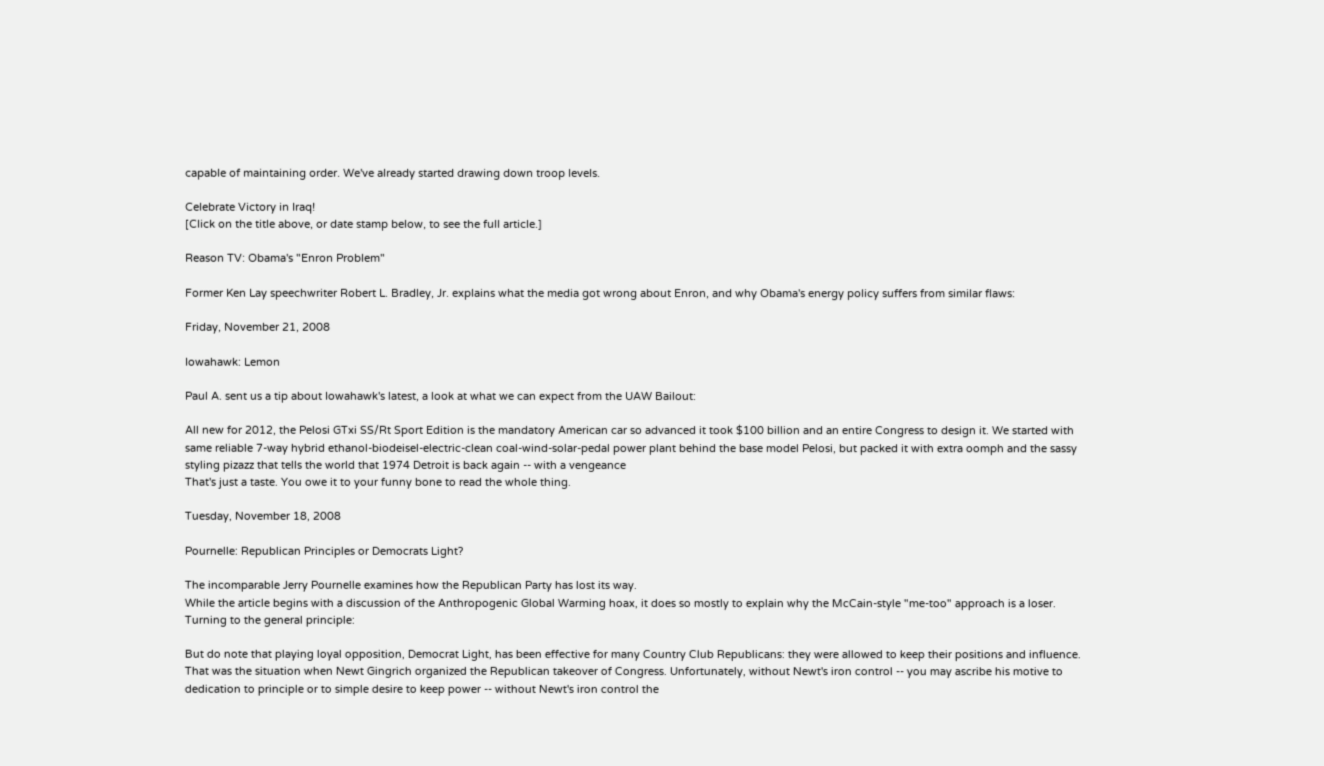capable of maintaining order. We've already started drawing down troop levels.

Celebrate Victory in Iraq!
[Click on the title above, or date stamp below, to see the full article.]

Reason TV: Obama's "Enron Problem"

Former Ken Lay speechwriter Robert L. Bradley, Jr. explains what the media got wrong about Enron, and why Obama's energy policy suffers from similar flaws:

Friday, November 21, 2008

Iowahawk: Lemon

Paul A. sent us a tip about Iowahawk's latest, a look at what we can expect from the UAW Bailout:

All new for 2012, the Pelosi GTxi SS/Rt Sport Edition is the mandatory American car so advanced it took $100 billion and an entire Congress to design it. We started with same reliable 7-way hybrid ethanol-biodeisel-electric-clean coal-wind-solar-pedal power plant behind the base model Pelosi, but packed it with extra oomph and the sassy styling pizazz that tells the world that 1974 Detroit is back again -- with a vengeance
That's just a taste. You owe it to your funny bone to read the whole thing.

Tuesday, November 18, 2008

Pournelle: Republican Principles or Democrats Light?

The incomparable Jerry Pournelle examines how the Republican Party has lost its way.
While the article begins with a discussion of the Anthropogenic Global Warming hoax, it does so mostly to explain why the McCain-style "me-too" approach is a loser. Turning to the general principle:

But do note that playing loyal opposition, Democrat Light, has been effective for many Country Club Republicans: they were allowed to keep their positions and influence. That was the situation when Newt Gingrich organized the Republican takeover of Congress. Unfortunately, without Newt's iron control -- you may ascribe his motive to dedication to principle or to simple desire to keep power -- without Newt's iron control the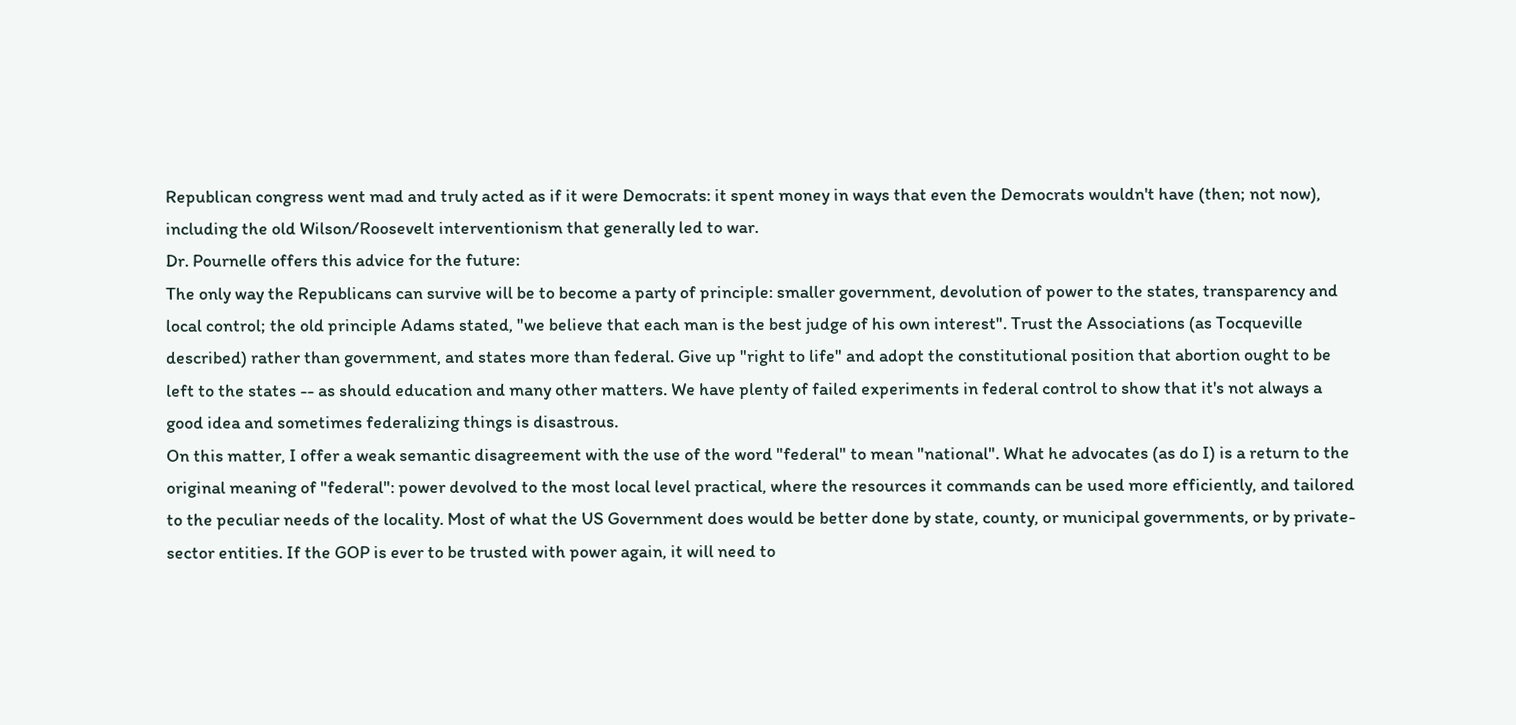Republican congress went mad and truly acted as if it were Democrats: it spent money in ways that even the Democrats wouldn't have (then; not now), including the old Wilson/Roosevelt interventionism that generally led to war.
Dr. Pournelle offers this advice for the future:
The only way the Republicans can survive will be to become a party of principle: smaller government, devolution of power to the states, transparency and local control; the old principle Adams stated, "we believe that each man is the best judge of his own interest". Trust the Associations (as Tocqueville described) rather than government, and states more than federal. Give up "right to life" and adopt the constitutional position that abortion ought to be left to the states -- as should education and many other matters. We have plenty of failed experiments in federal control to show that it's not always a good idea and sometimes federalizing things is disastrous.
On this matter, I offer a weak semantic disagreement with the use of the word "federal" to mean "national". What he advocates (as do I) is a return to the original meaning of "federal": power devolved to the most local level practical, where the resources it commands can be used more efficiently, and tailored to the peculiar needs of the locality. Most of what the US Government does would be better done by state, county, or municipal governments, or by private-sector entities. If the GOP is ever to be trusted with power again, it will need to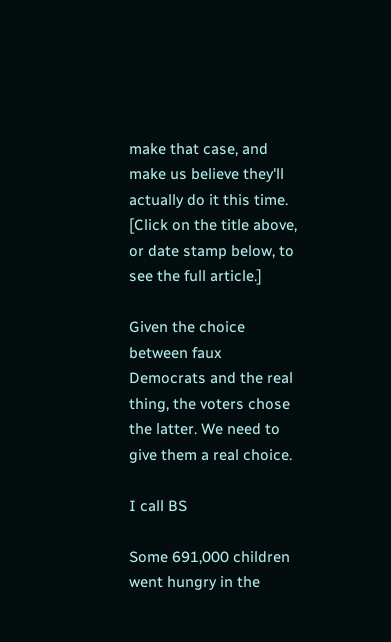make that case, and make us believe they'll actually do it this time.
[Click on the title above, or date stamp below, to see the full article.]

Given the choice between faux Democrats and the real thing, the voters chose the latter. We need to give them a real choice.

I call BS

Some 691,000 children went hungry in the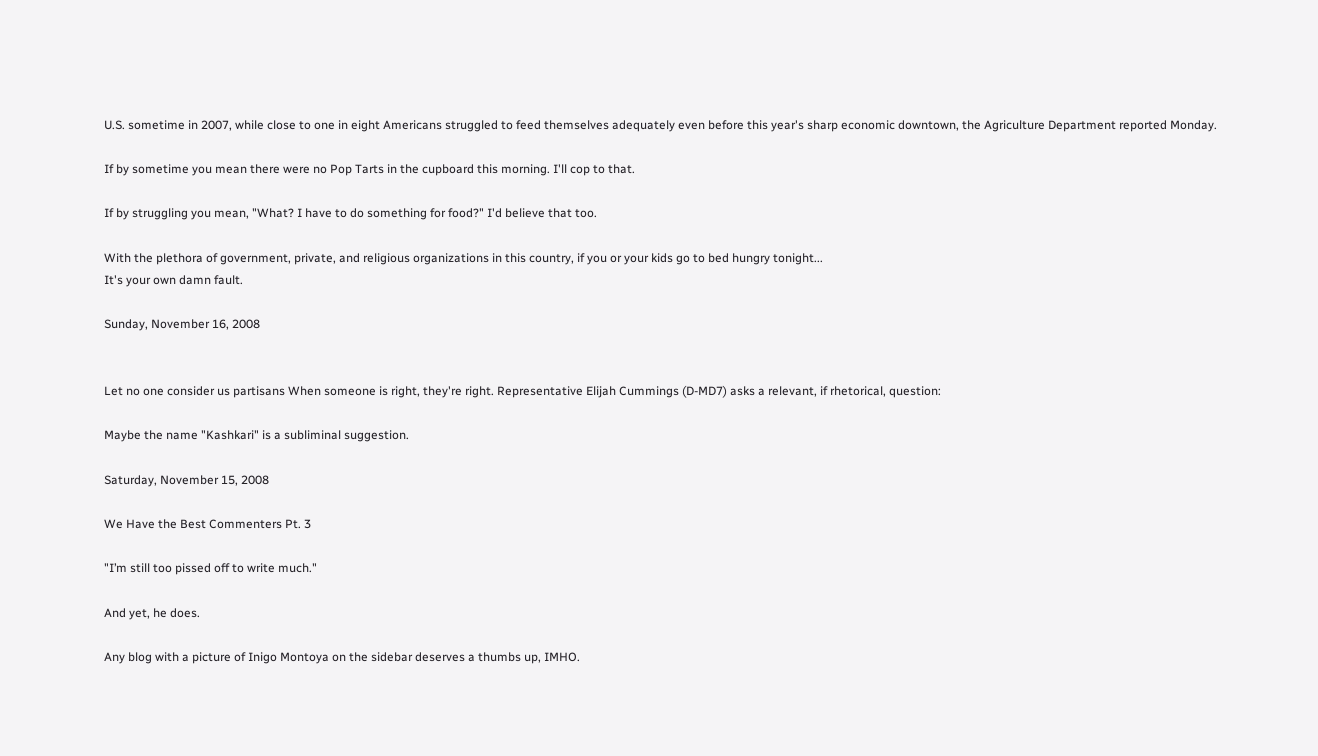U.S. sometime in 2007, while close to one in eight Americans struggled to feed themselves adequately even before this year's sharp economic downtown, the Agriculture Department reported Monday.

If by sometime you mean there were no Pop Tarts in the cupboard this morning. I'll cop to that.

If by struggling you mean, "What? I have to do something for food?" I'd believe that too.

With the plethora of government, private, and religious organizations in this country, if you or your kids go to bed hungry tonight...
It's your own damn fault.

Sunday, November 16, 2008


Let no one consider us partisans When someone is right, they're right. Representative Elijah Cummings (D-MD7) asks a relevant, if rhetorical, question:

Maybe the name "Kashkari" is a subliminal suggestion.

Saturday, November 15, 2008

We Have the Best Commenters Pt. 3

"I’m still too pissed off to write much."

And yet, he does.

Any blog with a picture of Inigo Montoya on the sidebar deserves a thumbs up, IMHO.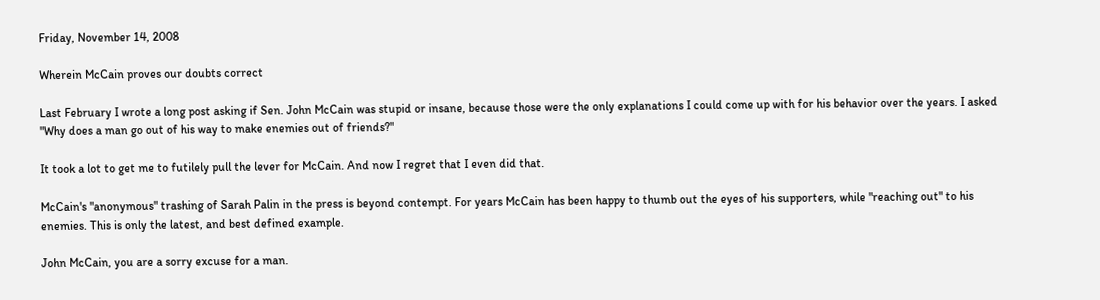Friday, November 14, 2008

Wherein McCain proves our doubts correct

Last February I wrote a long post asking if Sen. John McCain was stupid or insane, because those were the only explanations I could come up with for his behavior over the years. I asked "Why does a man go out of his way to make enemies out of friends?"

It took a lot to get me to futilely pull the lever for McCain. And now I regret that I even did that.

McCain's "anonymous" trashing of Sarah Palin in the press is beyond contempt. For years McCain has been happy to thumb out the eyes of his supporters, while "reaching out" to his enemies. This is only the latest, and best defined example.

John McCain, you are a sorry excuse for a man.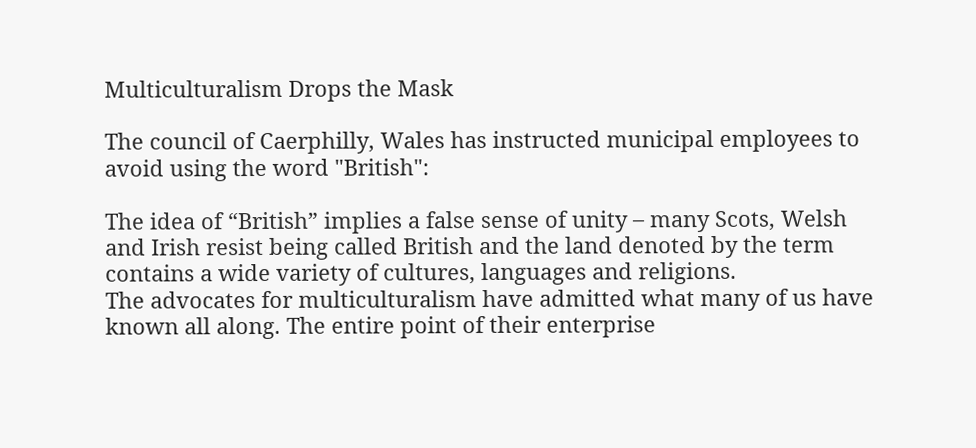Multiculturalism Drops the Mask

The council of Caerphilly, Wales has instructed municipal employees to avoid using the word "British":

The idea of “British” implies a false sense of unity – many Scots, Welsh and Irish resist being called British and the land denoted by the term contains a wide variety of cultures, languages and religions.
The advocates for multiculturalism have admitted what many of us have known all along. The entire point of their enterprise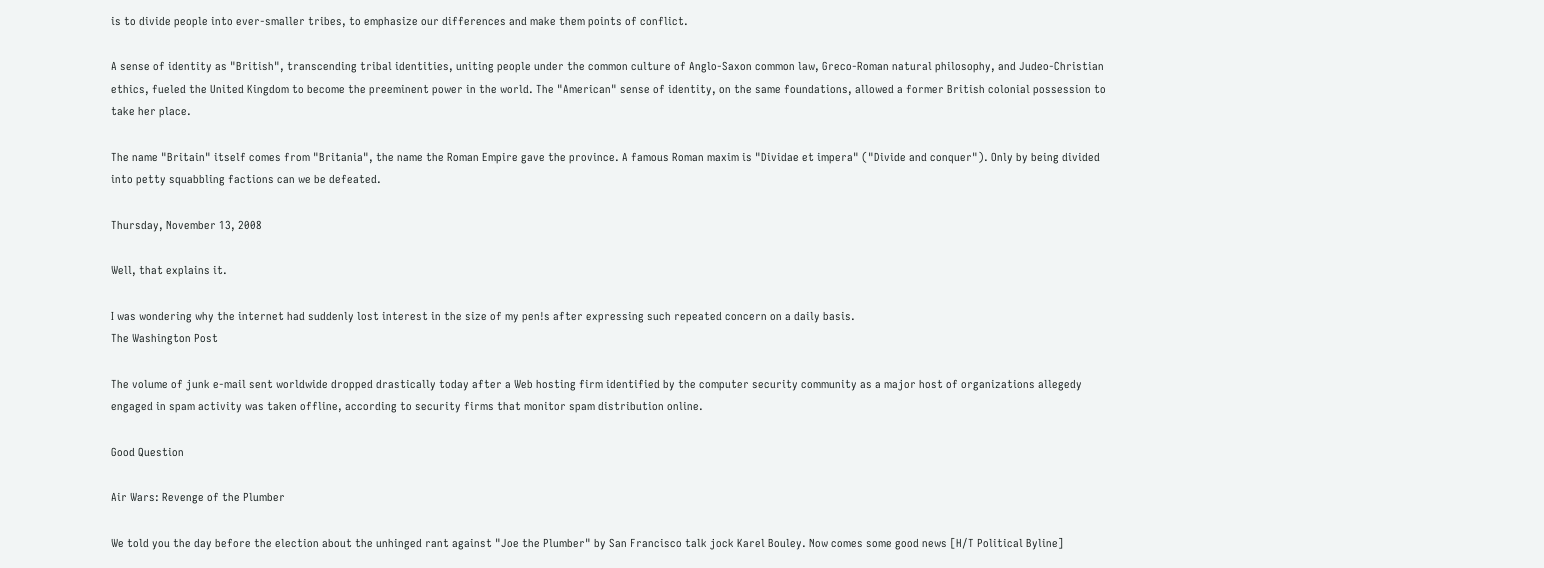is to divide people into ever-smaller tribes, to emphasize our differences and make them points of conflict.

A sense of identity as "British", transcending tribal identities, uniting people under the common culture of Anglo-Saxon common law, Greco-Roman natural philosophy, and Judeo-Christian ethics, fueled the United Kingdom to become the preeminent power in the world. The "American" sense of identity, on the same foundations, allowed a former British colonial possession to take her place.

The name "Britain" itself comes from "Britania", the name the Roman Empire gave the province. A famous Roman maxim is "Dividae et impera" ("Divide and conquer"). Only by being divided into petty squabbling factions can we be defeated.

Thursday, November 13, 2008

Well, that explains it.

I was wondering why the internet had suddenly lost interest in the size of my pen!s after expressing such repeated concern on a daily basis.
The Washington Post

The volume of junk e-mail sent worldwide dropped drastically today after a Web hosting firm identified by the computer security community as a major host of organizations allegedy engaged in spam activity was taken offline, according to security firms that monitor spam distribution online.

Good Question

Air Wars: Revenge of the Plumber

We told you the day before the election about the unhinged rant against "Joe the Plumber" by San Francisco talk jock Karel Bouley. Now comes some good news [H/T Political Byline]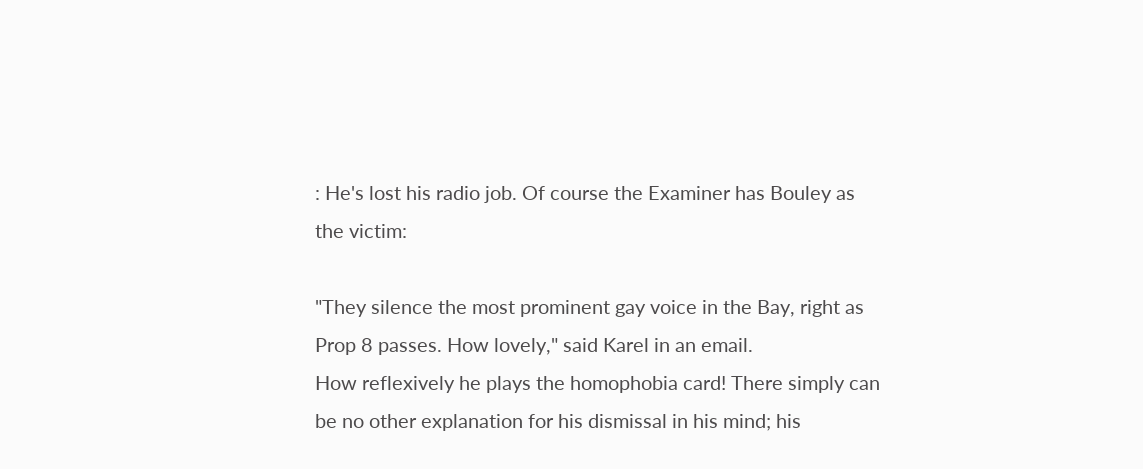: He's lost his radio job. Of course the Examiner has Bouley as the victim:

"They silence the most prominent gay voice in the Bay, right as Prop 8 passes. How lovely," said Karel in an email.
How reflexively he plays the homophobia card! There simply can be no other explanation for his dismissal in his mind; his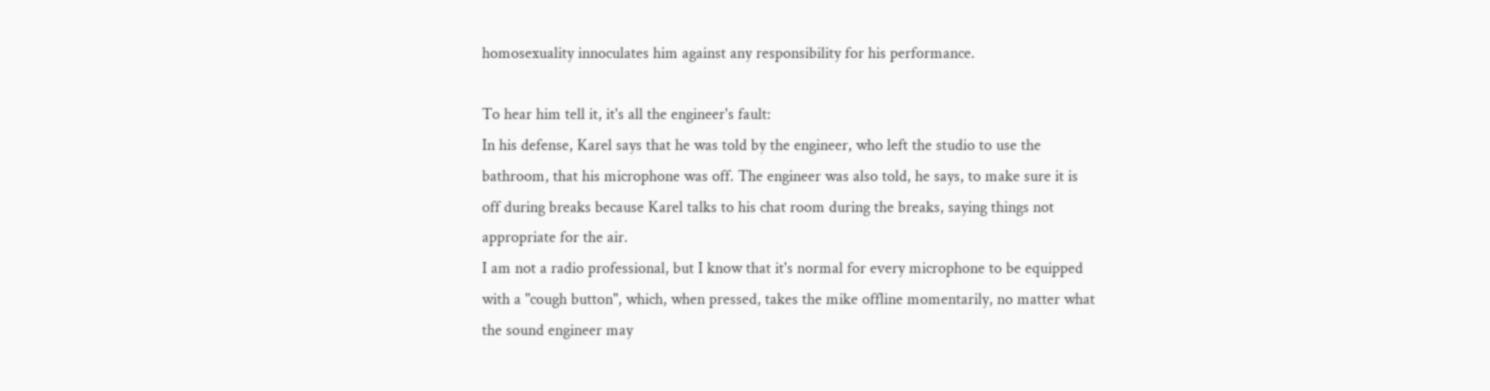homosexuality innoculates him against any responsibility for his performance.

To hear him tell it, it's all the engineer's fault:
In his defense, Karel says that he was told by the engineer, who left the studio to use the bathroom, that his microphone was off. The engineer was also told, he says, to make sure it is off during breaks because Karel talks to his chat room during the breaks, saying things not appropriate for the air.
I am not a radio professional, but I know that it's normal for every microphone to be equipped with a "cough button", which, when pressed, takes the mike offline momentarily, no matter what the sound engineer may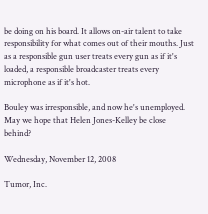be doing on his board. It allows on-air talent to take responsibility for what comes out of their mouths. Just as a responsible gun user treats every gun as if it's loaded, a responsible broadcaster treats every microphone as if it's hot.

Bouley was irresponsible, and now he's unemployed. May we hope that Helen Jones-Kelley be close behind?

Wednesday, November 12, 2008

Tumor, Inc.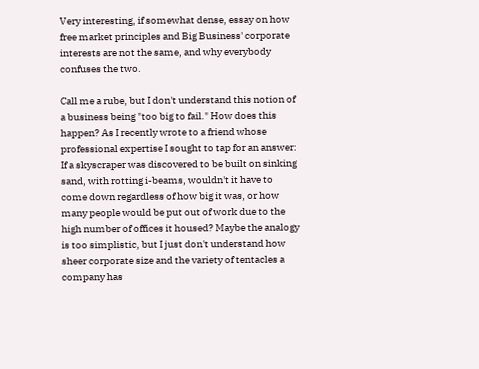Very interesting, if somewhat dense, essay on how free market principles and Big Business' corporate interests are not the same, and why everybody confuses the two.

Call me a rube, but I don't understand this notion of a business being "too big to fail." How does this happen? As I recently wrote to a friend whose professional expertise I sought to tap for an answer: If a skyscraper was discovered to be built on sinking sand, with rotting i-beams, wouldn't it have to come down regardless of how big it was, or how many people would be put out of work due to the high number of offices it housed? Maybe the analogy is too simplistic, but I just don't understand how sheer corporate size and the variety of tentacles a company has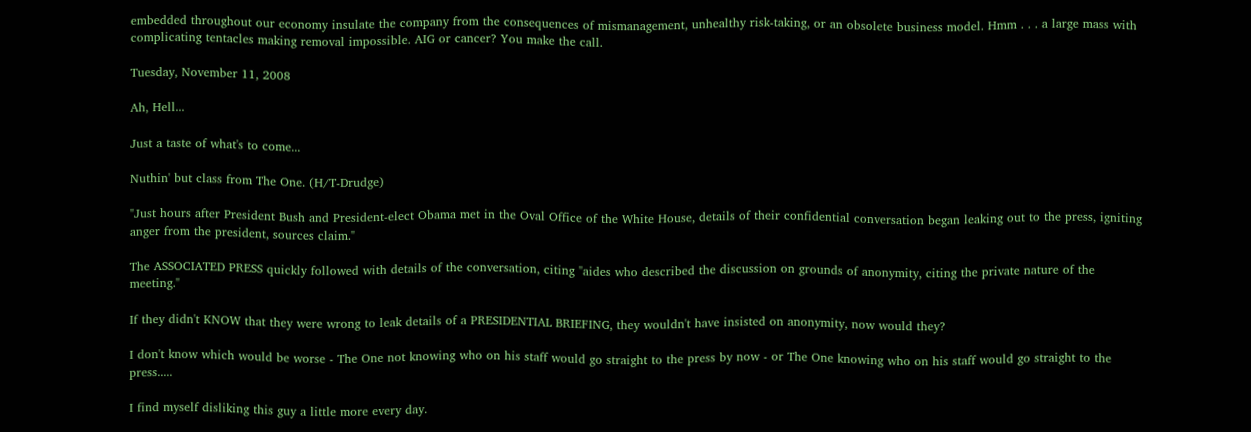embedded throughout our economy insulate the company from the consequences of mismanagement, unhealthy risk-taking, or an obsolete business model. Hmm . . . a large mass with complicating tentacles making removal impossible. AIG or cancer? You make the call.

Tuesday, November 11, 2008

Ah, Hell...

Just a taste of what's to come...

Nuthin' but class from The One. (H/T-Drudge)

"Just hours after President Bush and President-elect Obama met in the Oval Office of the White House, details of their confidential conversation began leaking out to the press, igniting anger from the president, sources claim."

The ASSOCIATED PRESS quickly followed with details of the conversation, citing "aides who described the discussion on grounds of anonymity, citing the private nature of the meeting."

If they didn't KNOW that they were wrong to leak details of a PRESIDENTIAL BRIEFING, they wouldn't have insisted on anonymity, now would they?

I don't know which would be worse - The One not knowing who on his staff would go straight to the press by now - or The One knowing who on his staff would go straight to the press.....

I find myself disliking this guy a little more every day.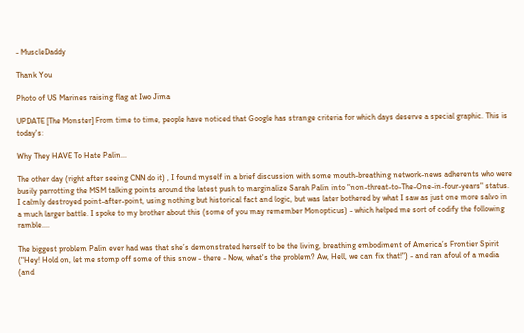- MuscleDaddy

Thank You

Photo of US Marines raising flag at Iwo Jima

UPDATE [The Monster] From time to time, people have noticed that Google has strange criteria for which days deserve a special graphic. This is today's:

Why They HAVE To Hate Palin...

The other day (right after seeing CNN do it) , I found myself in a brief discussion with some mouth-breathing network-news adherents who were busily parrotting the MSM talking points around the latest push to marginalize Sarah Palin into "non-threat-to-The-One-in-four-years" status.
I calmly destroyed point-after-point, using nothing but historical fact and logic, but was later bothered by what I saw as just one more salvo in a much larger battle. I spoke to my brother about this (some of you may remember Monopticus) - which helped me sort of codify the following ramble....

The biggest problem Palin ever had was that she’s demonstrated herself to be the living, breathing embodiment of America’s Frontier Spirit ("Hey! Hold on, let me stomp off some of this snow - there - Now, what's the problem? Aw, Hell, we can fix that!") - and ran afoul of a media (and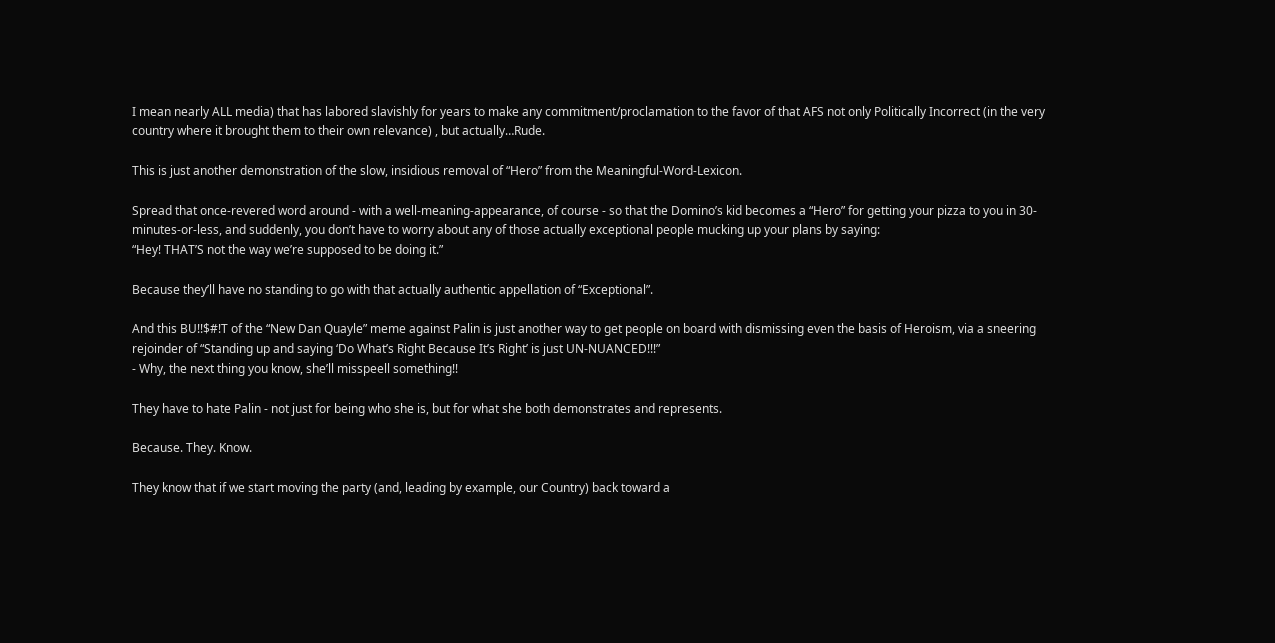I mean nearly ALL media) that has labored slavishly for years to make any commitment/proclamation to the favor of that AFS not only Politically Incorrect (in the very country where it brought them to their own relevance) , but actually…Rude.

This is just another demonstration of the slow, insidious removal of “Hero” from the Meaningful-Word-Lexicon.

Spread that once-revered word around - with a well-meaning-appearance, of course - so that the Domino’s kid becomes a “Hero” for getting your pizza to you in 30-minutes-or-less, and suddenly, you don’t have to worry about any of those actually exceptional people mucking up your plans by saying:
“Hey! THAT’S not the way we’re supposed to be doing it.”

Because they’ll have no standing to go with that actually authentic appellation of “Exceptional”.

And this BU!!$#!T of the “New Dan Quayle” meme against Palin is just another way to get people on board with dismissing even the basis of Heroism, via a sneering rejoinder of “Standing up and saying ‘Do What’s Right Because It’s Right’ is just UN-NUANCED!!!”
- Why, the next thing you know, she’ll misspeell something!!

They have to hate Palin - not just for being who she is, but for what she both demonstrates and represents.

Because. They. Know.

They know that if we start moving the party (and, leading by example, our Country) back toward a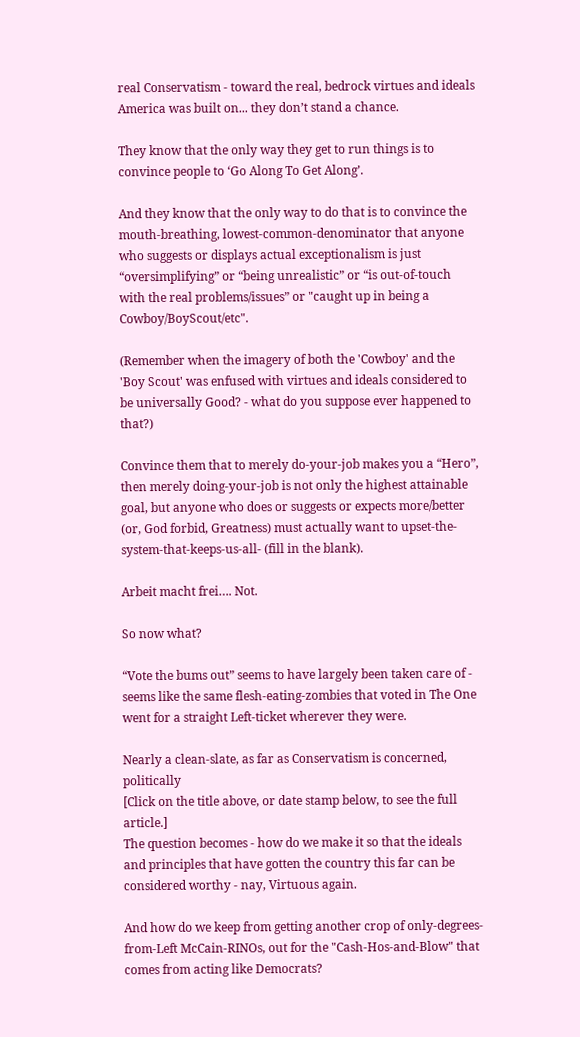real Conservatism - toward the real, bedrock virtues and ideals America was built on... they don’t stand a chance.

They know that the only way they get to run things is to convince people to ‘Go Along To Get Along’.

And they know that the only way to do that is to convince the mouth-breathing, lowest-common-denominator that anyone who suggests or displays actual exceptionalism is just “oversimplifying” or “being unrealistic” or “is out-of-touch with the real problems/issues” or "caught up in being a Cowboy/BoyScout/etc".

(Remember when the imagery of both the 'Cowboy' and the 'Boy Scout' was enfused with virtues and ideals considered to be universally Good? - what do you suppose ever happened to that?)

Convince them that to merely do-your-job makes you a “Hero”, then merely doing-your-job is not only the highest attainable goal, but anyone who does or suggests or expects more/better (or, God forbid, Greatness) must actually want to upset-the-system-that-keeps-us-all- (fill in the blank).

Arbeit macht frei…. Not.

So now what?

“Vote the bums out” seems to have largely been taken care of - seems like the same flesh-eating-zombies that voted in The One went for a straight Left-ticket wherever they were.

Nearly a clean-slate, as far as Conservatism is concerned, politically
[Click on the title above, or date stamp below, to see the full article.]
The question becomes - how do we make it so that the ideals and principles that have gotten the country this far can be considered worthy - nay, Virtuous again.

And how do we keep from getting another crop of only-degrees-from-Left McCain-RINOs, out for the "Cash-Hos-and-Blow" that comes from acting like Democrats?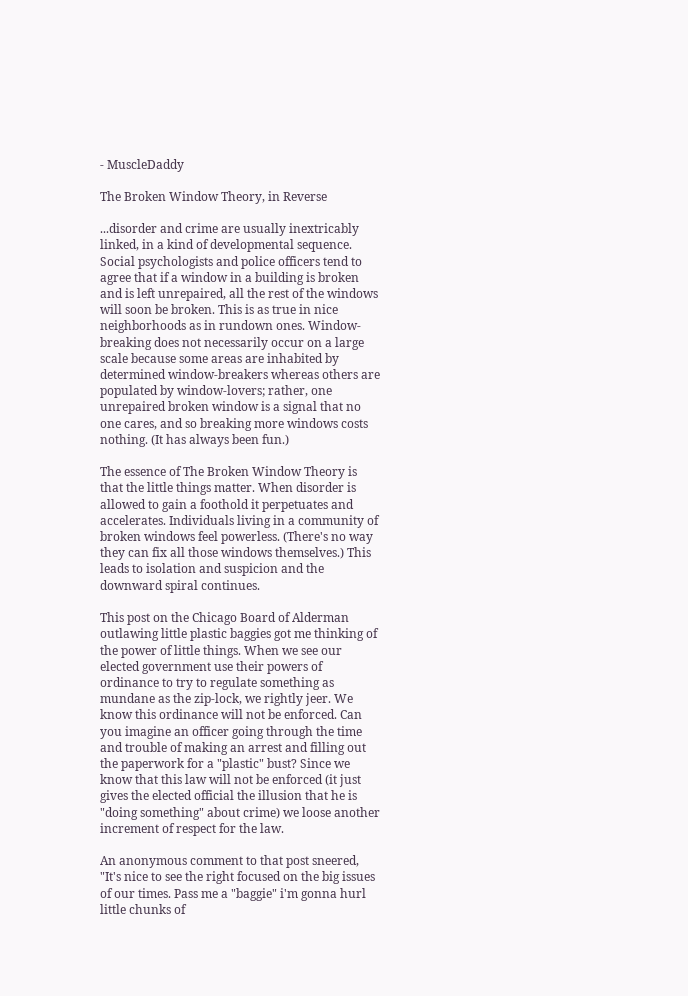- MuscleDaddy

The Broken Window Theory, in Reverse

...disorder and crime are usually inextricably linked, in a kind of developmental sequence. Social psychologists and police officers tend to agree that if a window in a building is broken and is left unrepaired, all the rest of the windows will soon be broken. This is as true in nice neighborhoods as in rundown ones. Window-breaking does not necessarily occur on a large scale because some areas are inhabited by determined window-breakers whereas others are populated by window-lovers; rather, one unrepaired broken window is a signal that no one cares, and so breaking more windows costs nothing. (It has always been fun.)

The essence of The Broken Window Theory is that the little things matter. When disorder is allowed to gain a foothold it perpetuates and accelerates. Individuals living in a community of broken windows feel powerless. (There's no way they can fix all those windows themselves.) This leads to isolation and suspicion and the downward spiral continues.

This post on the Chicago Board of Alderman outlawing little plastic baggies got me thinking of the power of little things. When we see our elected government use their powers of ordinance to try to regulate something as mundane as the zip-lock, we rightly jeer. We know this ordinance will not be enforced. Can you imagine an officer going through the time and trouble of making an arrest and filling out the paperwork for a "plastic" bust? Since we know that this law will not be enforced (it just gives the elected official the illusion that he is "doing something" about crime) we loose another increment of respect for the law.

An anonymous comment to that post sneered, "It's nice to see the right focused on the big issues of our times. Pass me a "baggie" i'm gonna hurl little chunks of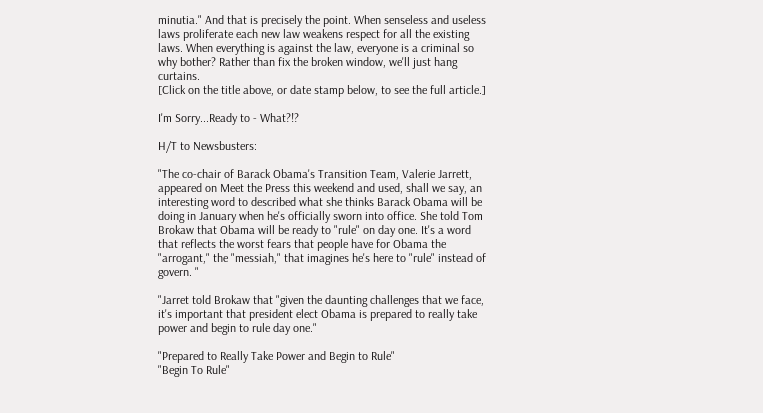minutia." And that is precisely the point. When senseless and useless laws proliferate each new law weakens respect for all the existing laws. When everything is against the law, everyone is a criminal so why bother? Rather than fix the broken window, we'll just hang curtains.
[Click on the title above, or date stamp below, to see the full article.]

I'm Sorry...Ready to - What?!?

H/T to Newsbusters:

"The co-chair of Barack Obama's Transition Team, Valerie Jarrett, appeared on Meet the Press this weekend and used, shall we say, an interesting word to described what she thinks Barack Obama will be doing in January when he's officially sworn into office. She told Tom Brokaw that Obama will be ready to "rule" on day one. It's a word that reflects the worst fears that people have for Obama the "arrogant," the "messiah," that imagines he's here to "rule" instead of govern. "

"Jarret told Brokaw that "given the daunting challenges that we face, it's important that president elect Obama is prepared to really take power and begin to rule day one."

"Prepared to Really Take Power and Begin to Rule"
"Begin To Rule"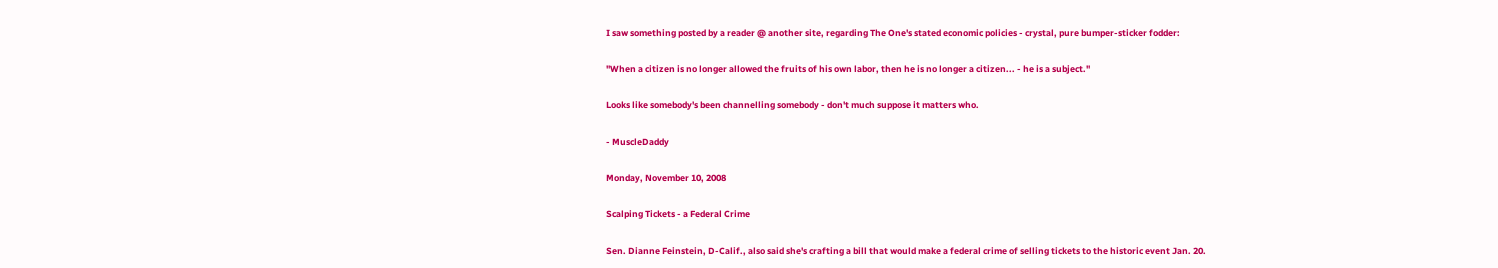I saw something posted by a reader @ another site, regarding The One's stated economic policies - crystal, pure bumper-sticker fodder:

"When a citizen is no longer allowed the fruits of his own labor, then he is no longer a citizen... - he is a subject."

Looks like somebody's been channelling somebody - don't much suppose it matters who.

- MuscleDaddy

Monday, November 10, 2008

Scalping Tickets - a Federal Crime

Sen. Dianne Feinstein, D-Calif., also said she's crafting a bill that would make a federal crime of selling tickets to the historic event Jan. 20.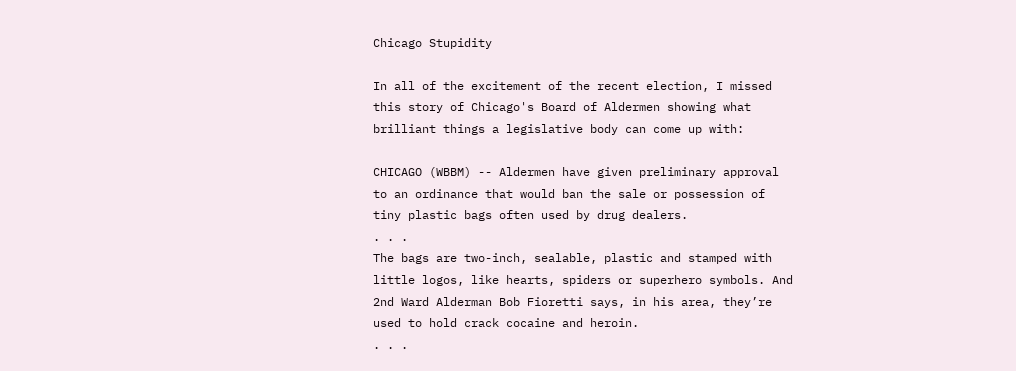Chicago Stupidity

In all of the excitement of the recent election, I missed
this story of Chicago's Board of Aldermen showing what brilliant things a legislative body can come up with:

CHICAGO (WBBM) -- Aldermen have given preliminary approval to an ordinance that would ban the sale or possession of tiny plastic bags often used by drug dealers.
. . .
The bags are two-inch, sealable, plastic and stamped with little logos, like hearts, spiders or superhero symbols. And 2nd Ward Alderman Bob Fioretti says, in his area, they’re used to hold crack cocaine and heroin.
. . .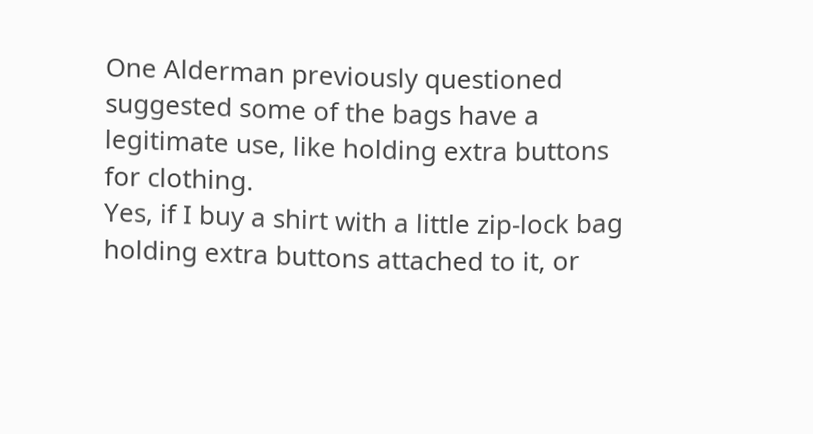One Alderman previously questioned suggested some of the bags have a legitimate use, like holding extra buttons for clothing.
Yes, if I buy a shirt with a little zip-lock bag holding extra buttons attached to it, or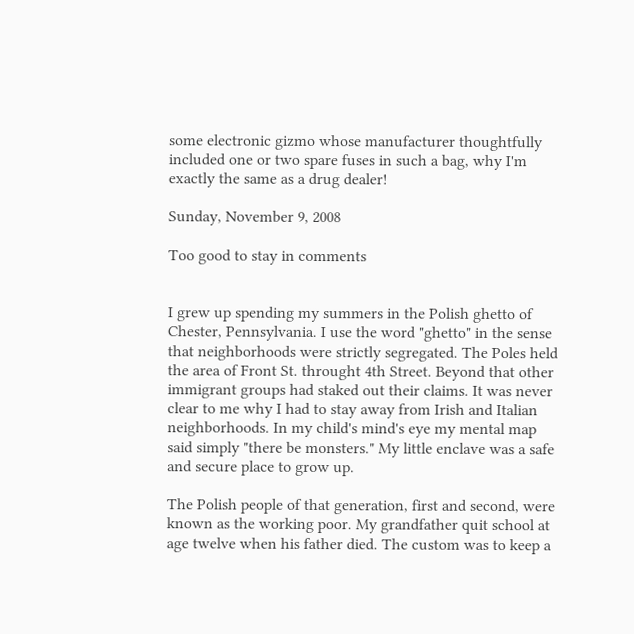some electronic gizmo whose manufacturer thoughtfully included one or two spare fuses in such a bag, why I'm exactly the same as a drug dealer!

Sunday, November 9, 2008

Too good to stay in comments


I grew up spending my summers in the Polish ghetto of Chester, Pennsylvania. I use the word "ghetto" in the sense that neighborhoods were strictly segregated. The Poles held the area of Front St. throught 4th Street. Beyond that other immigrant groups had staked out their claims. It was never clear to me why I had to stay away from Irish and Italian neighborhoods. In my child's mind's eye my mental map said simply "there be monsters." My little enclave was a safe and secure place to grow up.

The Polish people of that generation, first and second, were known as the working poor. My grandfather quit school at age twelve when his father died. The custom was to keep a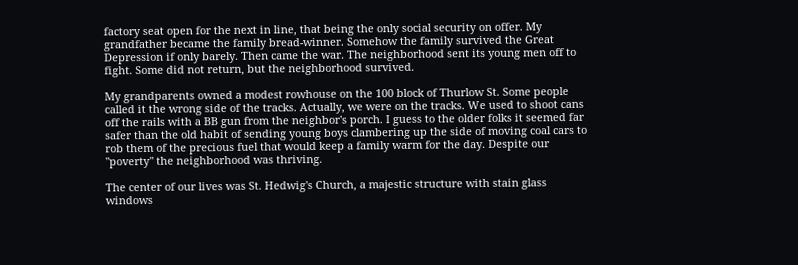factory seat open for the next in line, that being the only social security on offer. My grandfather became the family bread-winner. Somehow the family survived the Great Depression if only barely. Then came the war. The neighborhood sent its young men off to fight. Some did not return, but the neighborhood survived.

My grandparents owned a modest rowhouse on the 100 block of Thurlow St. Some people called it the wrong side of the tracks. Actually, we were on the tracks. We used to shoot cans off the rails with a BB gun from the neighbor's porch. I guess to the older folks it seemed far safer than the old habit of sending young boys clambering up the side of moving coal cars to rob them of the precious fuel that would keep a family warm for the day. Despite our "poverty" the neighborhood was thriving.

The center of our lives was St. Hedwig's Church, a majestic structure with stain glass windows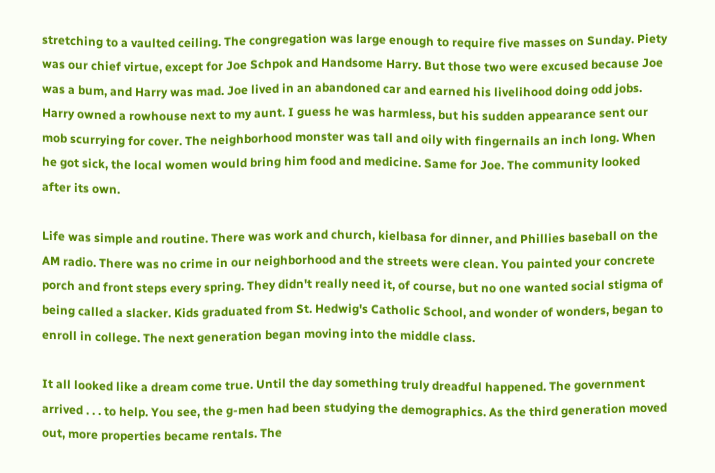stretching to a vaulted ceiling. The congregation was large enough to require five masses on Sunday. Piety was our chief virtue, except for Joe Schpok and Handsome Harry. But those two were excused because Joe was a bum, and Harry was mad. Joe lived in an abandoned car and earned his livelihood doing odd jobs. Harry owned a rowhouse next to my aunt. I guess he was harmless, but his sudden appearance sent our mob scurrying for cover. The neighborhood monster was tall and oily with fingernails an inch long. When he got sick, the local women would bring him food and medicine. Same for Joe. The community looked after its own.

Life was simple and routine. There was work and church, kielbasa for dinner, and Phillies baseball on the AM radio. There was no crime in our neighborhood and the streets were clean. You painted your concrete porch and front steps every spring. They didn't really need it, of course, but no one wanted social stigma of being called a slacker. Kids graduated from St. Hedwig's Catholic School, and wonder of wonders, began to enroll in college. The next generation began moving into the middle class.

It all looked like a dream come true. Until the day something truly dreadful happened. The government arrived . . . to help. You see, the g-men had been studying the demographics. As the third generation moved out, more properties became rentals. The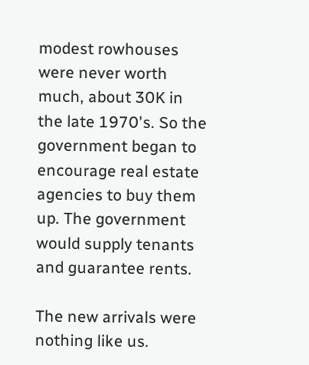modest rowhouses were never worth much, about 30K in the late 1970's. So the government began to encourage real estate agencies to buy them up. The government would supply tenants and guarantee rents.

The new arrivals were nothing like us.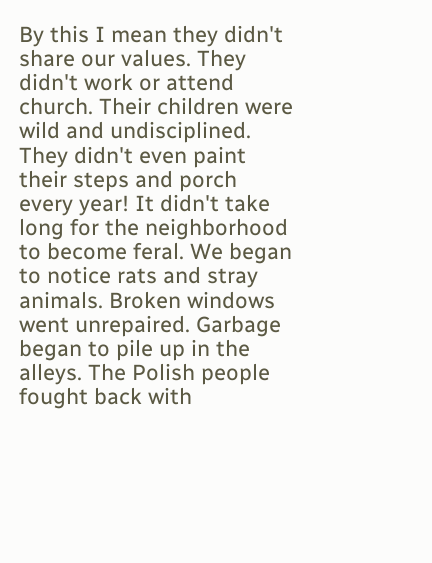By this I mean they didn't share our values. They didn't work or attend church. Their children were wild and undisciplined. They didn't even paint their steps and porch every year! It didn't take long for the neighborhood to become feral. We began to notice rats and stray animals. Broken windows went unrepaired. Garbage began to pile up in the alleys. The Polish people fought back with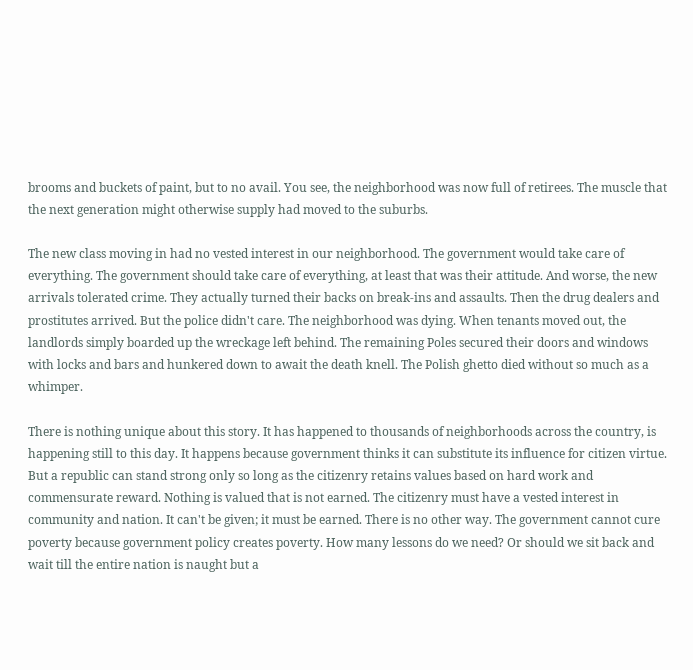brooms and buckets of paint, but to no avail. You see, the neighborhood was now full of retirees. The muscle that the next generation might otherwise supply had moved to the suburbs.

The new class moving in had no vested interest in our neighborhood. The government would take care of everything. The government should take care of everything, at least that was their attitude. And worse, the new arrivals tolerated crime. They actually turned their backs on break-ins and assaults. Then the drug dealers and prostitutes arrived. But the police didn't care. The neighborhood was dying. When tenants moved out, the landlords simply boarded up the wreckage left behind. The remaining Poles secured their doors and windows with locks and bars and hunkered down to await the death knell. The Polish ghetto died without so much as a whimper.

There is nothing unique about this story. It has happened to thousands of neighborhoods across the country, is happening still to this day. It happens because government thinks it can substitute its influence for citizen virtue. But a republic can stand strong only so long as the citizenry retains values based on hard work and commensurate reward. Nothing is valued that is not earned. The citizenry must have a vested interest in community and nation. It can't be given; it must be earned. There is no other way. The government cannot cure poverty because government policy creates poverty. How many lessons do we need? Or should we sit back and wait till the entire nation is naught but a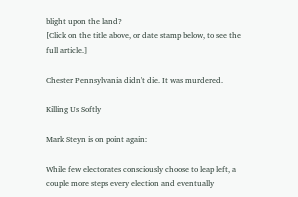blight upon the land?
[Click on the title above, or date stamp below, to see the full article.]

Chester Pennsylvania didn't die. It was murdered.

Killing Us Softly

Mark Steyn is on point again:

While few electorates consciously choose to leap left, a couple more steps every election and eventually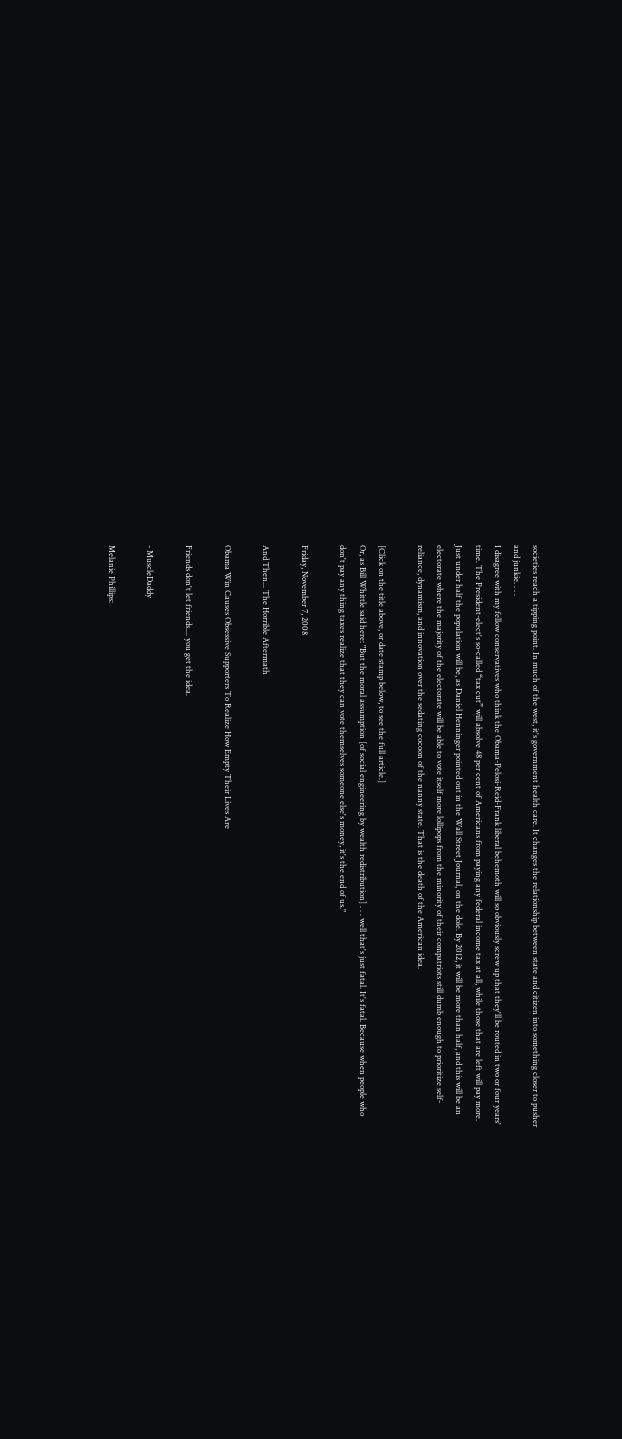societies reach a tipping point. In much of the west, it's government health care. It changes the relationship between state and citizen into something closer to pusher and junkie. . . .
I disagree with my fellow conservatives who think the Obama-Pelosi-Reid-Frank liberal behemoth will so obviously screw up that they'll be routed in two or four years' time. The President-elect's so-called “tax cut” will absolve 48 per cent of Americans from paying any federal income tax at all, while those that are left will pay more. Just under half the population will be, as Daniel Henninger pointed out in the Wall Street Journal, on the dole. By 2012, it will be more than half, and this will be an electorate where the majority of the electorate will be able to vote itself more lollipops from the minority of their compatriots still dumb enough to prioritize self-reliance, dynamism, and innovation over the sedating cocoon of the nanny state. That is the death of the American idea.

[Click on the title above, or date stamp below, to see the full article.]
Or, as Bill Whittle said here: "But the moral assumption [of social engineering by wealth redistribution] . . . well that's just fatal. It's fatal. Because when people who don't pay any thing taxes realize that they can vote themselves someone else's money, it's the end of us."

Friday, November 7, 2008

And Then... The Horrible Aftermath

Obama Win Causes Obsessive Supporters To Realize How Empty Their Lives Are

Friends don't let friends.... you get the idea.

- MuscleDaddy

Melanie Phillips: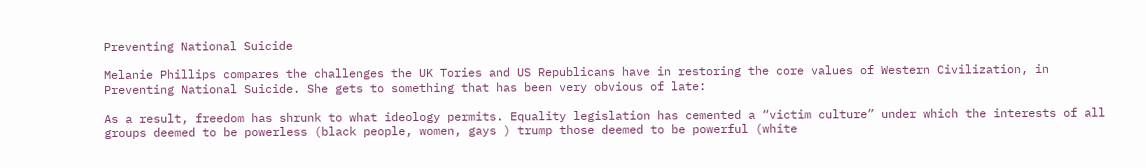Preventing National Suicide

Melanie Phillips compares the challenges the UK Tories and US Republicans have in restoring the core values of Western Civilization, in Preventing National Suicide. She gets to something that has been very obvious of late:

As a result, freedom has shrunk to what ideology permits. Equality legislation has cemented a “victim culture” under which the interests of all groups deemed to be powerless (black people, women, gays ) trump those deemed to be powerful (white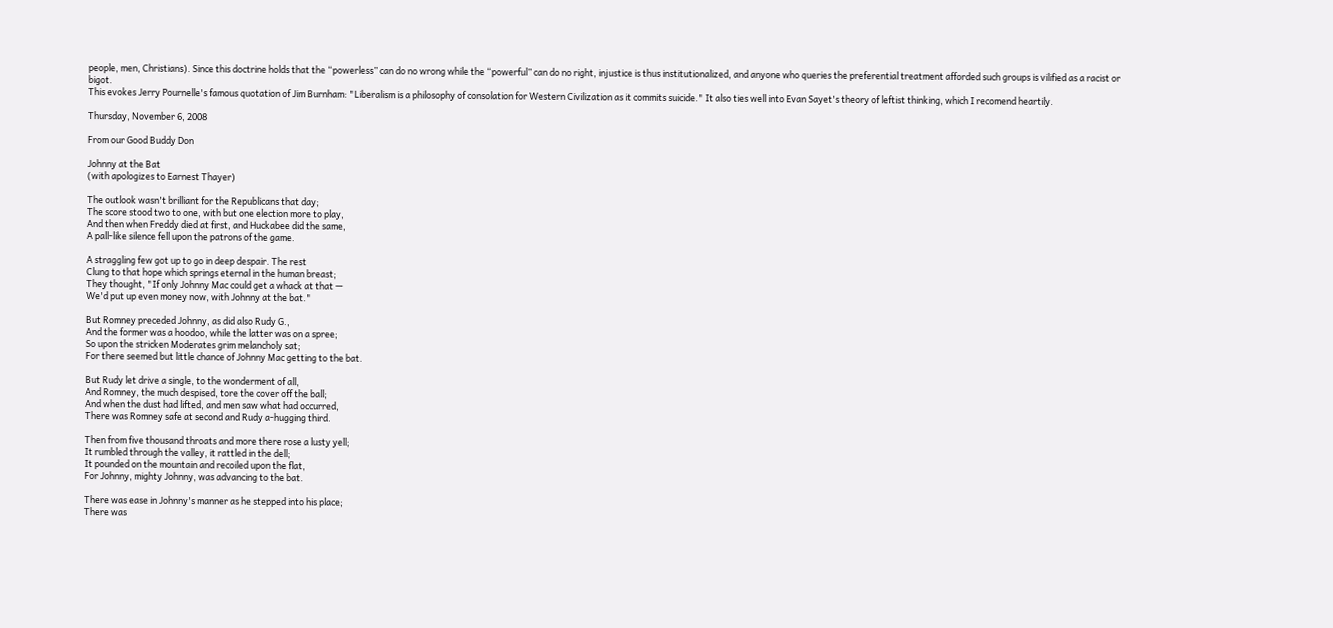people, men, Christians). Since this doctrine holds that the “powerless” can do no wrong while the “powerful” can do no right, injustice is thus institutionalized, and anyone who queries the preferential treatment afforded such groups is vilified as a racist or bigot.
This evokes Jerry Pournelle's famous quotation of Jim Burnham: "Liberalism is a philosophy of consolation for Western Civilization as it commits suicide." It also ties well into Evan Sayet's theory of leftist thinking, which I recomend heartily.

Thursday, November 6, 2008

From our Good Buddy Don

Johnny at the Bat
(with apologizes to Earnest Thayer)

The outlook wasn't brilliant for the Republicans that day;
The score stood two to one, with but one election more to play,
And then when Freddy died at first, and Huckabee did the same,
A pall-like silence fell upon the patrons of the game.

A straggling few got up to go in deep despair. The rest
Clung to that hope which springs eternal in the human breast;
They thought, "If only Johnny Mac could get a whack at that —
We'd put up even money now, with Johnny at the bat."

But Romney preceded Johnny, as did also Rudy G.,
And the former was a hoodoo, while the latter was on a spree;
So upon the stricken Moderates grim melancholy sat;
For there seemed but little chance of Johnny Mac getting to the bat.

But Rudy let drive a single, to the wonderment of all,
And Romney, the much despised, tore the cover off the ball;
And when the dust had lifted, and men saw what had occurred,
There was Romney safe at second and Rudy a-hugging third.

Then from five thousand throats and more there rose a lusty yell;
It rumbled through the valley, it rattled in the dell;
It pounded on the mountain and recoiled upon the flat,
For Johnny, mighty Johnny, was advancing to the bat.

There was ease in Johnny's manner as he stepped into his place;
There was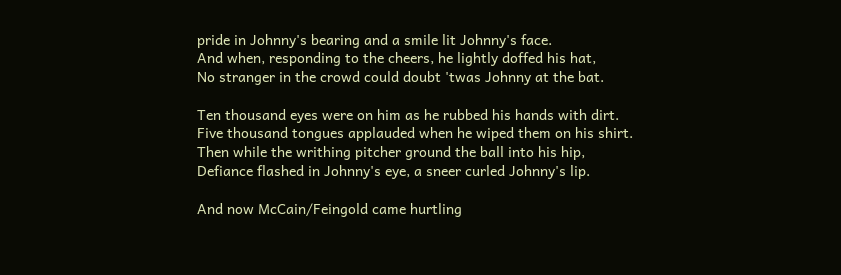pride in Johnny's bearing and a smile lit Johnny's face.
And when, responding to the cheers, he lightly doffed his hat,
No stranger in the crowd could doubt 'twas Johnny at the bat.

Ten thousand eyes were on him as he rubbed his hands with dirt.
Five thousand tongues applauded when he wiped them on his shirt.
Then while the writhing pitcher ground the ball into his hip,
Defiance flashed in Johnny's eye, a sneer curled Johnny's lip.

And now McCain/Feingold came hurtling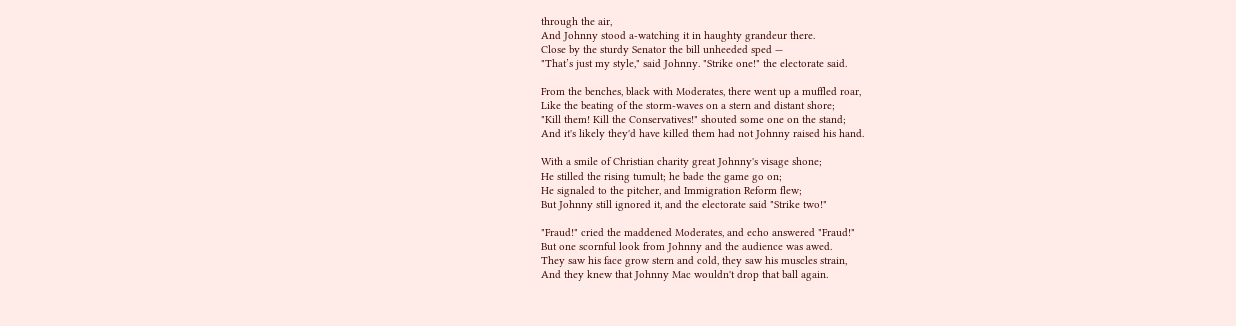through the air,
And Johnny stood a-watching it in haughty grandeur there.
Close by the sturdy Senator the bill unheeded sped —
"That’s just my style," said Johnny. "Strike one!" the electorate said.

From the benches, black with Moderates, there went up a muffled roar,
Like the beating of the storm-waves on a stern and distant shore;
"Kill them! Kill the Conservatives!" shouted some one on the stand;
And it's likely they'd have killed them had not Johnny raised his hand.

With a smile of Christian charity great Johnny's visage shone;
He stilled the rising tumult; he bade the game go on;
He signaled to the pitcher, and Immigration Reform flew;
But Johnny still ignored it, and the electorate said "Strike two!"

"Fraud!" cried the maddened Moderates, and echo answered "Fraud!"
But one scornful look from Johnny and the audience was awed.
They saw his face grow stern and cold, they saw his muscles strain,
And they knew that Johnny Mac wouldn't drop that ball again.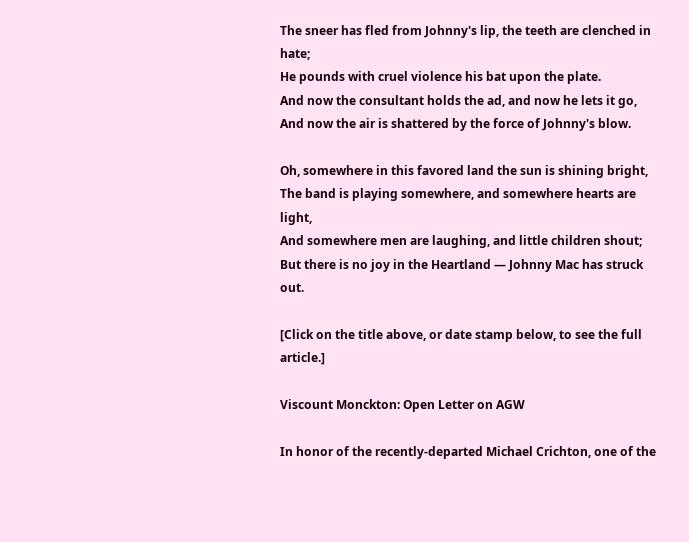The sneer has fled from Johnny's lip, the teeth are clenched in hate;
He pounds with cruel violence his bat upon the plate.
And now the consultant holds the ad, and now he lets it go,
And now the air is shattered by the force of Johnny's blow.

Oh, somewhere in this favored land the sun is shining bright,
The band is playing somewhere, and somewhere hearts are light,
And somewhere men are laughing, and little children shout;
But there is no joy in the Heartland — Johnny Mac has struck out.

[Click on the title above, or date stamp below, to see the full article.]

Viscount Monckton: Open Letter on AGW

In honor of the recently-departed Michael Crichton, one of the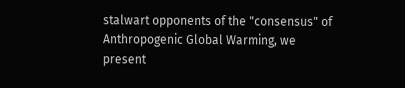stalwart opponents of the "consensus" of Anthropogenic Global Warming, we present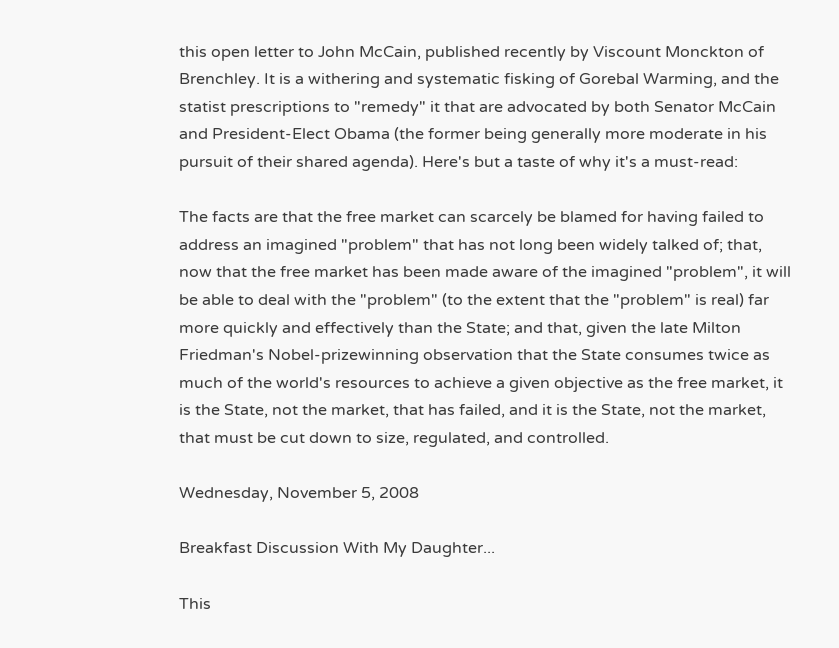this open letter to John McCain, published recently by Viscount Monckton of Brenchley. It is a withering and systematic fisking of Gorebal Warming, and the statist prescriptions to "remedy" it that are advocated by both Senator McCain and President-Elect Obama (the former being generally more moderate in his pursuit of their shared agenda). Here's but a taste of why it's a must-read:

The facts are that the free market can scarcely be blamed for having failed to address an imagined "problem" that has not long been widely talked of; that, now that the free market has been made aware of the imagined "problem", it will be able to deal with the "problem" (to the extent that the "problem" is real) far more quickly and effectively than the State; and that, given the late Milton Friedman's Nobel-prizewinning observation that the State consumes twice as much of the world's resources to achieve a given objective as the free market, it is the State, not the market, that has failed, and it is the State, not the market, that must be cut down to size, regulated, and controlled.

Wednesday, November 5, 2008

Breakfast Discussion With My Daughter...

This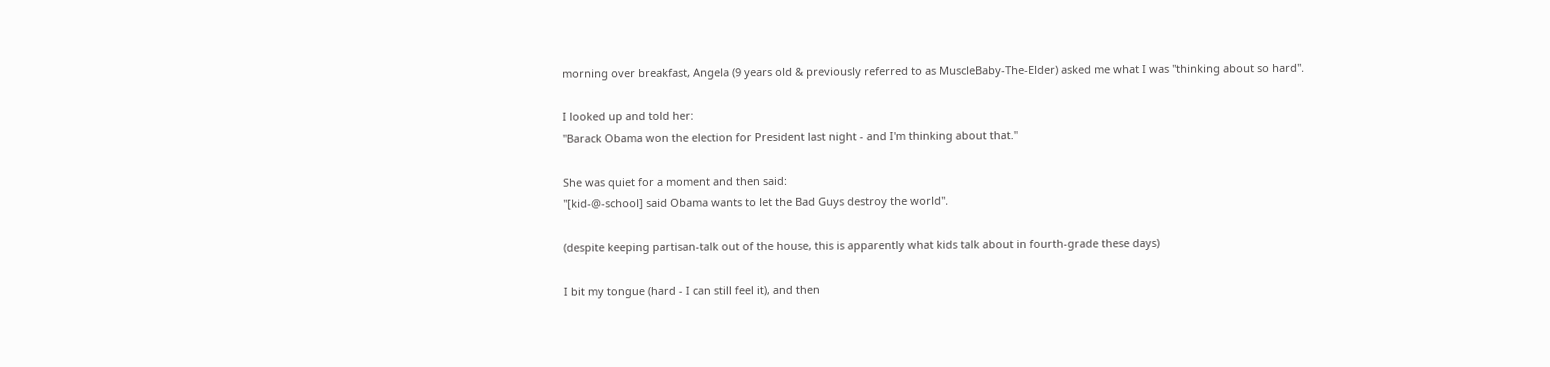morning over breakfast, Angela (9 years old & previously referred to as MuscleBaby-The-Elder) asked me what I was "thinking about so hard".

I looked up and told her:
"Barack Obama won the election for President last night - and I'm thinking about that."

She was quiet for a moment and then said:
"[kid-@-school] said Obama wants to let the Bad Guys destroy the world".

(despite keeping partisan-talk out of the house, this is apparently what kids talk about in fourth-grade these days)

I bit my tongue (hard - I can still feel it), and then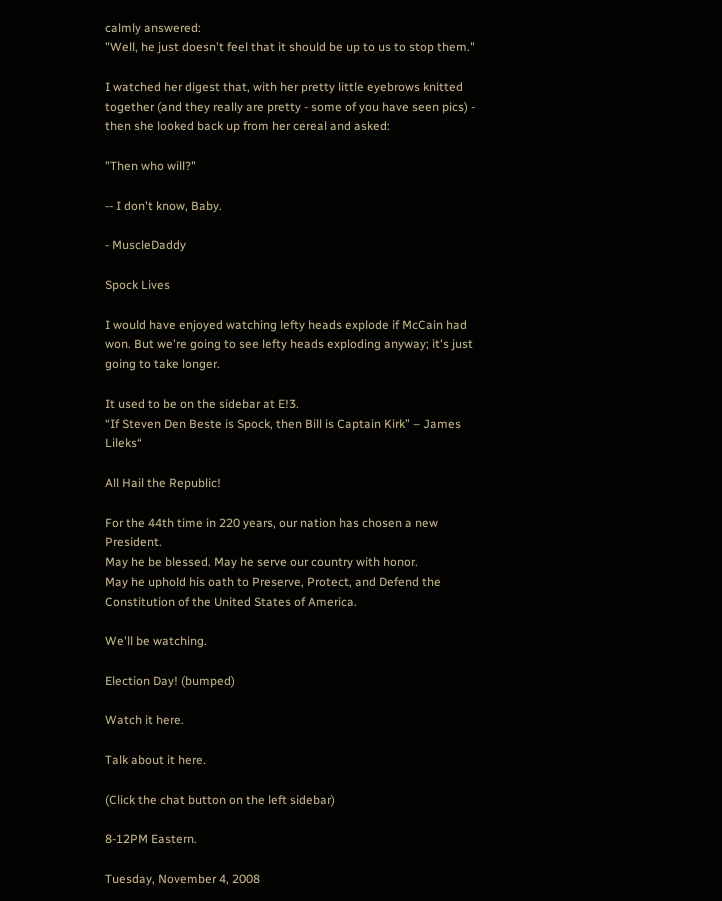calmly answered:
"Well, he just doesn't feel that it should be up to us to stop them."

I watched her digest that, with her pretty little eyebrows knitted together (and they really are pretty - some of you have seen pics) - then she looked back up from her cereal and asked:

"Then who will?"

-- I don't know, Baby.

- MuscleDaddy

Spock Lives

I would have enjoyed watching lefty heads explode if McCain had won. But we're going to see lefty heads exploding anyway; it's just going to take longer.

It used to be on the sidebar at E!3.
“If Steven Den Beste is Spock, then Bill is Captain Kirk” – James Lileks“

All Hail the Republic!

For the 44th time in 220 years, our nation has chosen a new President.
May he be blessed. May he serve our country with honor.
May he uphold his oath to Preserve, Protect, and Defend the Constitution of the United States of America.

We'll be watching.

Election Day! (bumped)

Watch it here.

Talk about it here.

(Click the chat button on the left sidebar)

8-12PM Eastern.

Tuesday, November 4, 2008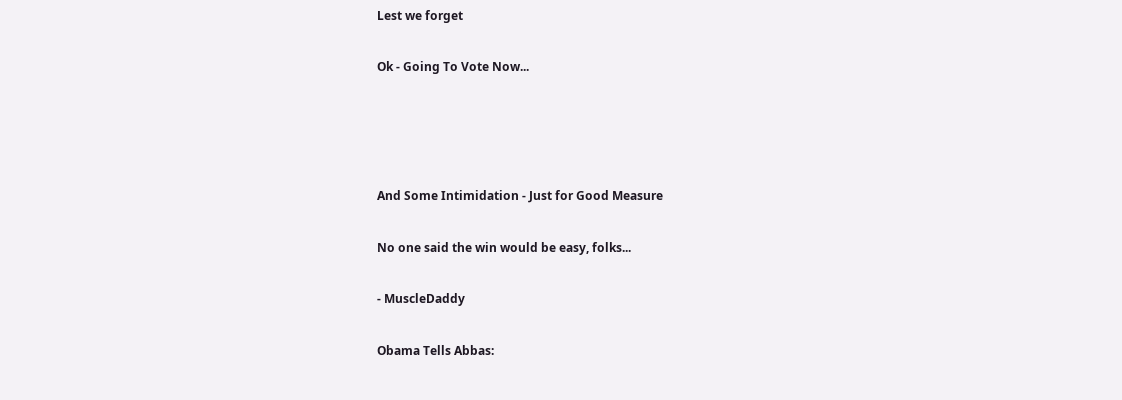Lest we forget

Ok - Going To Vote Now...




And Some Intimidation - Just for Good Measure

No one said the win would be easy, folks...

- MuscleDaddy

Obama Tells Abbas: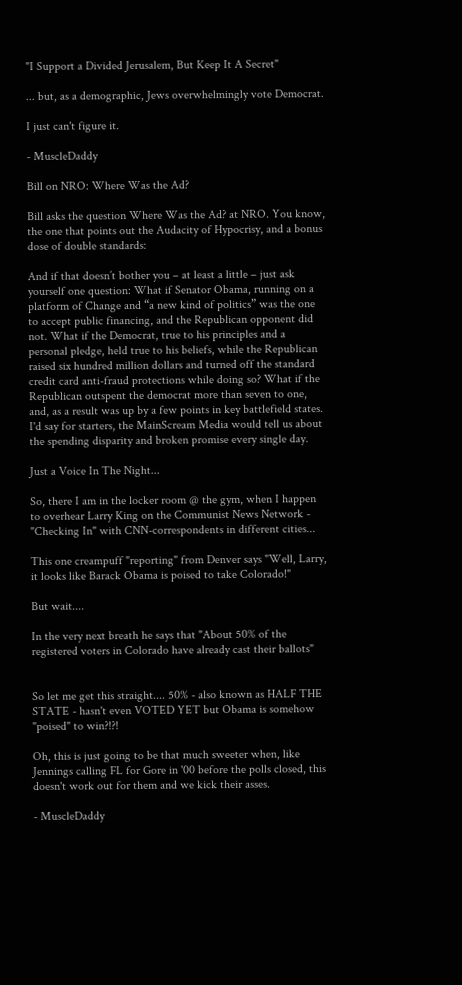"I Support a Divided Jerusalem, But Keep It A Secret"

... but, as a demographic, Jews overwhelmingly vote Democrat.

I just can't figure it.

- MuscleDaddy

Bill on NRO: Where Was the Ad?

Bill asks the question Where Was the Ad? at NRO. You know, the one that points out the Audacity of Hypocrisy, and a bonus dose of double standards:

And if that doesn’t bother you – at least a little – just ask yourself one question: What if Senator Obama, running on a platform of Change and “a new kind of politics” was the one to accept public financing, and the Republican opponent did not. What if the Democrat, true to his principles and a personal pledge, held true to his beliefs, while the Republican raised six hundred million dollars and turned off the standard credit card anti-fraud protections while doing so? What if the Republican outspent the democrat more than seven to one, and, as a result was up by a few points in key battlefield states.
I'd say for starters, the MainScream Media would tell us about the spending disparity and broken promise every single day.

Just a Voice In The Night...

So, there I am in the locker room @ the gym, when I happen to overhear Larry King on the Communist News Network - "Checking In" with CNN-correspondents in different cities...

This one creampuff "reporting" from Denver says "Well, Larry, it looks like Barack Obama is poised to take Colorado!"

But wait....

In the very next breath he says that "About 50% of the registered voters in Colorado have already cast their ballots"


So let me get this straight.... 50% - also known as HALF THE STATE - hasn't even VOTED YET but Obama is somehow "poised" to win?!?!

Oh, this is just going to be that much sweeter when, like Jennings calling FL for Gore in '00 before the polls closed, this doesn't work out for them and we kick their asses.

- MuscleDaddy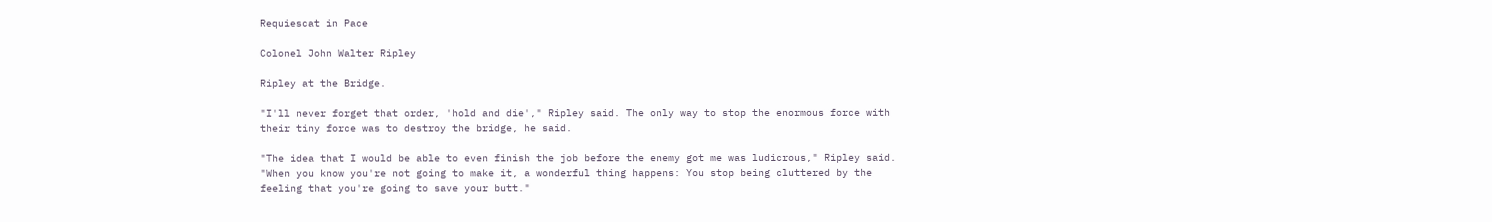Requiescat in Pace

Colonel John Walter Ripley

Ripley at the Bridge.

"I'll never forget that order, 'hold and die'," Ripley said. The only way to stop the enormous force with their tiny force was to destroy the bridge, he said.

"The idea that I would be able to even finish the job before the enemy got me was ludicrous," Ripley said. "When you know you're not going to make it, a wonderful thing happens: You stop being cluttered by the feeling that you're going to save your butt."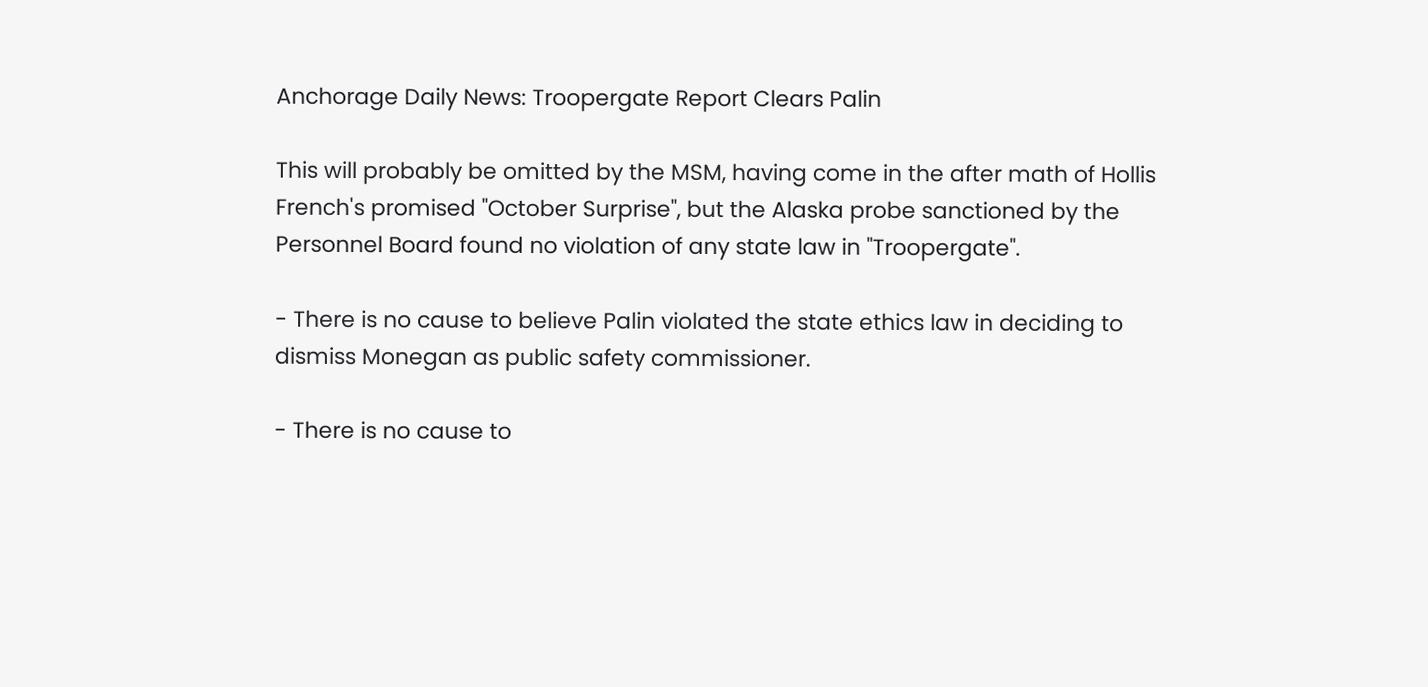Anchorage Daily News: Troopergate Report Clears Palin

This will probably be omitted by the MSM, having come in the after math of Hollis French's promised "October Surprise", but the Alaska probe sanctioned by the Personnel Board found no violation of any state law in "Troopergate".

- There is no cause to believe Palin violated the state ethics law in deciding to dismiss Monegan as public safety commissioner.

- There is no cause to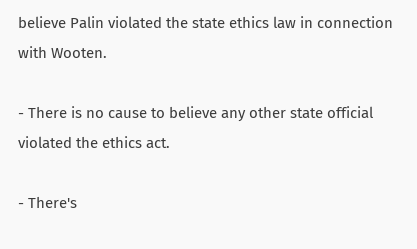believe Palin violated the state ethics law in connection with Wooten.

- There is no cause to believe any other state official violated the ethics act.

- There's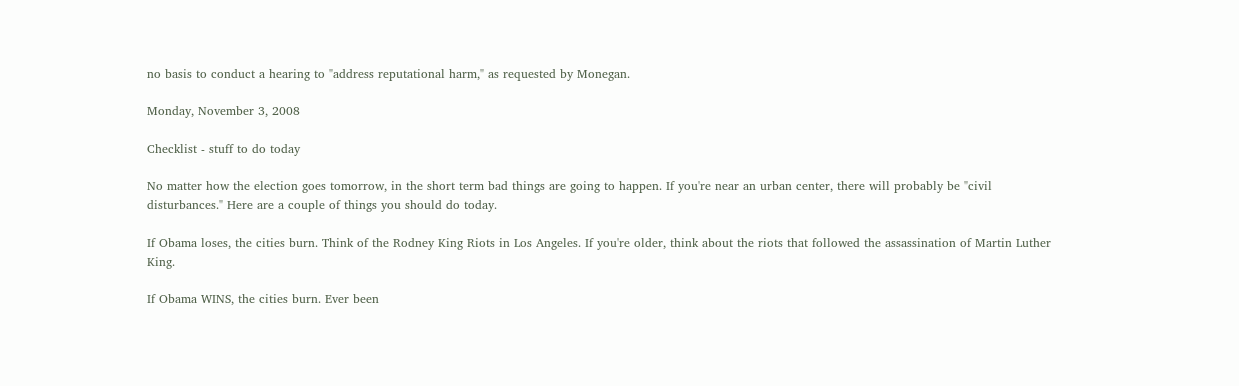no basis to conduct a hearing to "address reputational harm," as requested by Monegan.

Monday, November 3, 2008

Checklist - stuff to do today

No matter how the election goes tomorrow, in the short term bad things are going to happen. If you're near an urban center, there will probably be "civil disturbances." Here are a couple of things you should do today.

If Obama loses, the cities burn. Think of the Rodney King Riots in Los Angeles. If you're older, think about the riots that followed the assassination of Martin Luther King.

If Obama WINS, the cities burn. Ever been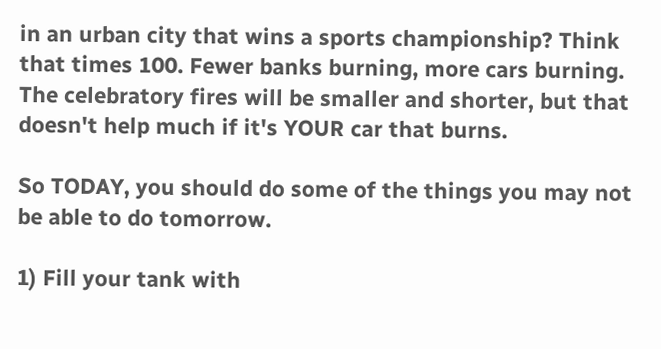in an urban city that wins a sports championship? Think that times 100. Fewer banks burning, more cars burning. The celebratory fires will be smaller and shorter, but that doesn't help much if it's YOUR car that burns.

So TODAY, you should do some of the things you may not be able to do tomorrow.

1) Fill your tank with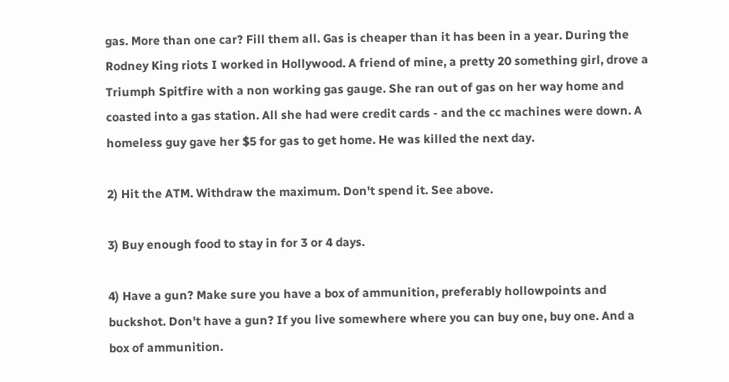gas. More than one car? Fill them all. Gas is cheaper than it has been in a year. During the Rodney King riots I worked in Hollywood. A friend of mine, a pretty 20 something girl, drove a Triumph Spitfire with a non working gas gauge. She ran out of gas on her way home and coasted into a gas station. All she had were credit cards - and the cc machines were down. A homeless guy gave her $5 for gas to get home. He was killed the next day.

2) Hit the ATM. Withdraw the maximum. Don't spend it. See above.

3) Buy enough food to stay in for 3 or 4 days.

4) Have a gun? Make sure you have a box of ammunition, preferably hollowpoints and buckshot. Don't have a gun? If you live somewhere where you can buy one, buy one. And a box of ammunition.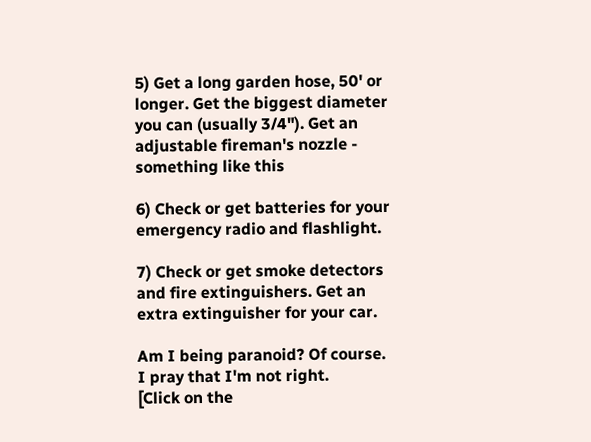5) Get a long garden hose, 50' or longer. Get the biggest diameter you can (usually 3/4"). Get an adjustable fireman's nozzle - something like this

6) Check or get batteries for your emergency radio and flashlight.

7) Check or get smoke detectors and fire extinguishers. Get an extra extinguisher for your car.

Am I being paranoid? Of course. I pray that I'm not right.
[Click on the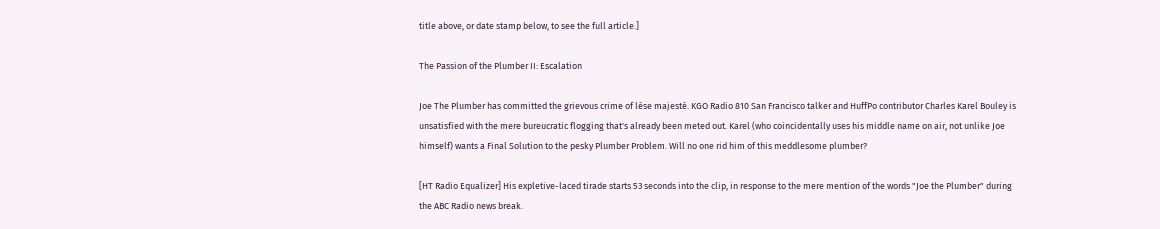title above, or date stamp below, to see the full article.]

The Passion of the Plumber II: Escalation

Joe The Plumber has committed the grievous crime of lèse majesté. KGO Radio 810 San Francisco talker and HuffPo contributor Charles Karel Bouley is unsatisfied with the mere bureucratic flogging that's already been meted out. Karel (who coincidentally uses his middle name on air, not unlike Joe himself) wants a Final Solution to the pesky Plumber Problem. Will no one rid him of this meddlesome plumber?

[HT Radio Equalizer] His expletive-laced tirade starts 53 seconds into the clip, in response to the mere mention of the words "Joe the Plumber" during the ABC Radio news break.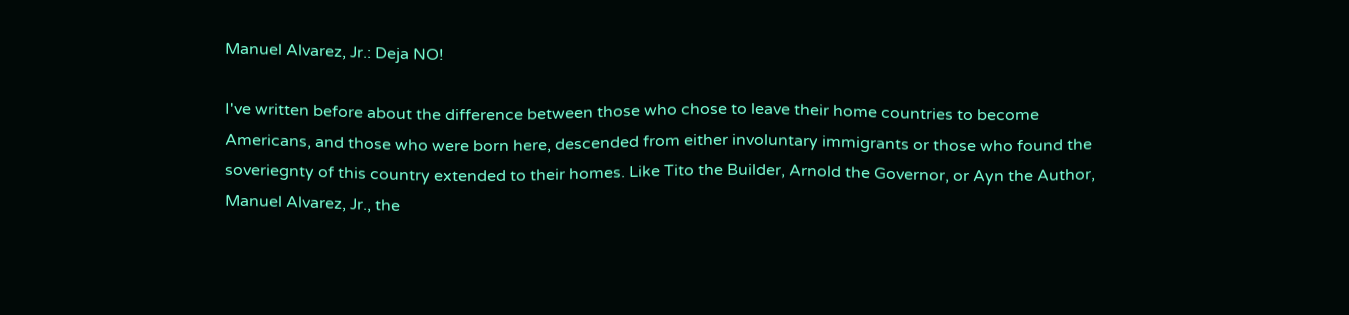Manuel Alvarez, Jr.: Deja NO!

I've written before about the difference between those who chose to leave their home countries to become Americans, and those who were born here, descended from either involuntary immigrants or those who found the soveriegnty of this country extended to their homes. Like Tito the Builder, Arnold the Governor, or Ayn the Author, Manuel Alvarez, Jr., the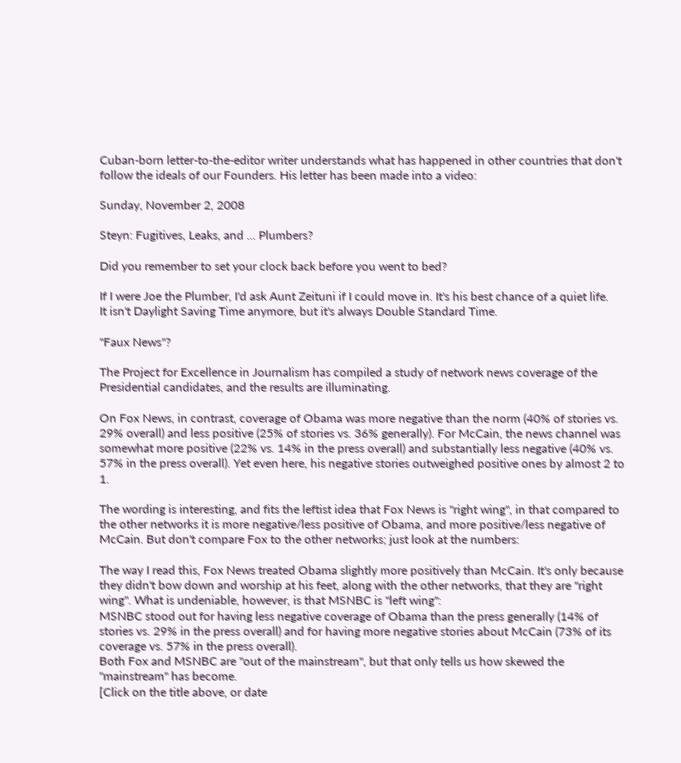Cuban-born letter-to-the-editor writer understands what has happened in other countries that don't follow the ideals of our Founders. His letter has been made into a video:

Sunday, November 2, 2008

Steyn: Fugitives, Leaks, and ... Plumbers?

Did you remember to set your clock back before you went to bed?

If I were Joe the Plumber, I'd ask Aunt Zeituni if I could move in. It's his best chance of a quiet life.
It isn't Daylight Saving Time anymore, but it's always Double Standard Time.

"Faux News"?

The Project for Excellence in Journalism has compiled a study of network news coverage of the Presidential candidates, and the results are illuminating.

On Fox News, in contrast, coverage of Obama was more negative than the norm (40% of stories vs. 29% overall) and less positive (25% of stories vs. 36% generally). For McCain, the news channel was somewhat more positive (22% vs. 14% in the press overall) and substantially less negative (40% vs. 57% in the press overall). Yet even here, his negative stories outweighed positive ones by almost 2 to 1.

The wording is interesting, and fits the leftist idea that Fox News is "right wing", in that compared to the other networks it is more negative/less positive of Obama, and more positive/less negative of McCain. But don't compare Fox to the other networks; just look at the numbers:

The way I read this, Fox News treated Obama slightly more positively than McCain. It's only because they didn't bow down and worship at his feet, along with the other networks, that they are "right wing". What is undeniable, however, is that MSNBC is "left wing":
MSNBC stood out for having less negative coverage of Obama than the press generally (14% of stories vs. 29% in the press overall) and for having more negative stories about McCain (73% of its coverage vs. 57% in the press overall).
Both Fox and MSNBC are "out of the mainstream", but that only tells us how skewed the "mainstream" has become.
[Click on the title above, or date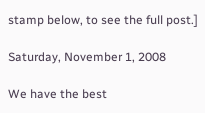stamp below, to see the full post.]

Saturday, November 1, 2008

We have the best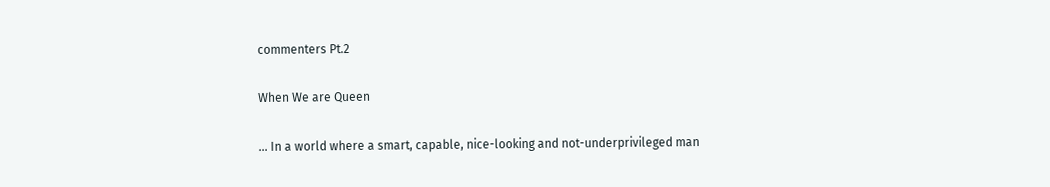commenters Pt.2

When We are Queen

... In a world where a smart, capable, nice-looking and not-underprivileged man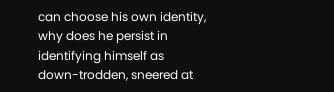can choose his own identity, why does he persist in identifying himself as down-trodden, sneered at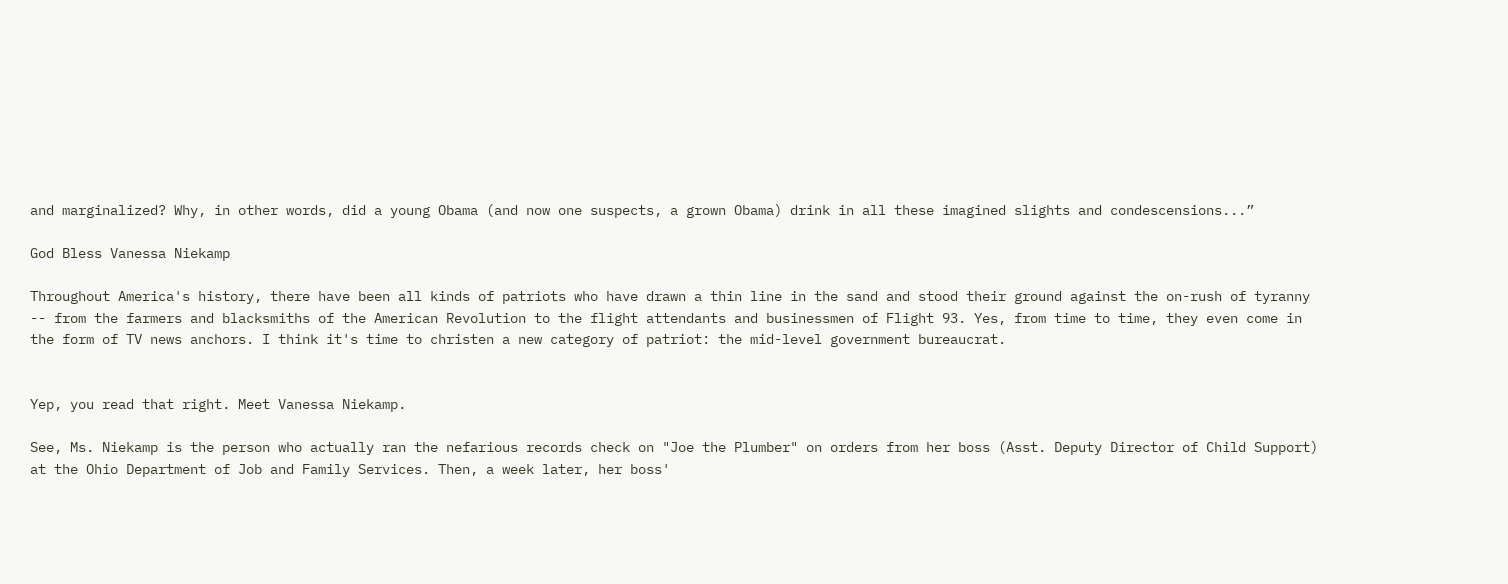and marginalized? Why, in other words, did a young Obama (and now one suspects, a grown Obama) drink in all these imagined slights and condescensions...”

God Bless Vanessa Niekamp

Throughout America's history, there have been all kinds of patriots who have drawn a thin line in the sand and stood their ground against the on-rush of tyranny -- from the farmers and blacksmiths of the American Revolution to the flight attendants and businessmen of Flight 93. Yes, from time to time, they even come in the form of TV news anchors. I think it's time to christen a new category of patriot: the mid-level government bureaucrat.


Yep, you read that right. Meet Vanessa Niekamp.

See, Ms. Niekamp is the person who actually ran the nefarious records check on "Joe the Plumber" on orders from her boss (Asst. Deputy Director of Child Support) at the Ohio Department of Job and Family Services. Then, a week later, her boss'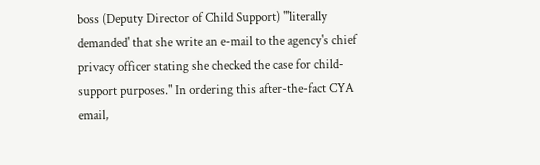boss (Deputy Director of Child Support) "'literally demanded' that she write an e-mail to the agency's chief privacy officer stating she checked the case for child-support purposes." In ordering this after-the-fact CYA email,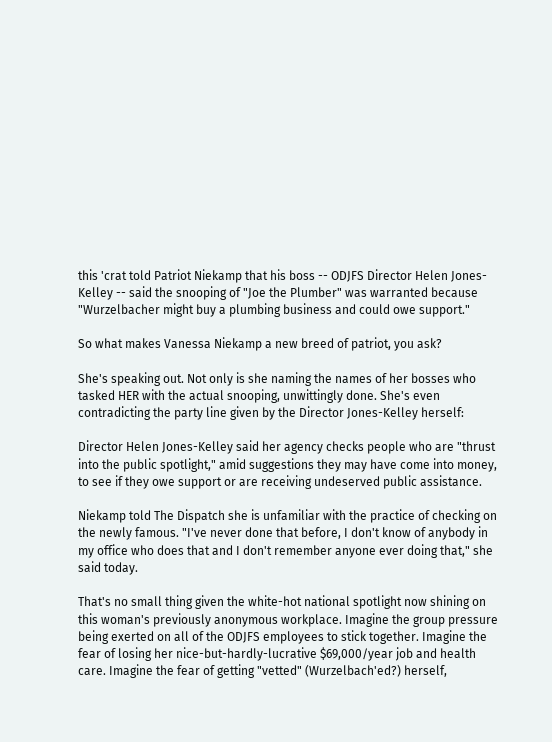this 'crat told Patriot Niekamp that his boss -- ODJFS Director Helen Jones-Kelley -- said the snooping of "Joe the Plumber" was warranted because "Wurzelbacher might buy a plumbing business and could owe support."

So what makes Vanessa Niekamp a new breed of patriot, you ask?

She's speaking out. Not only is she naming the names of her bosses who tasked HER with the actual snooping, unwittingly done. She's even contradicting the party line given by the Director Jones-Kelley herself:

Director Helen Jones-Kelley said her agency checks people who are "thrust into the public spotlight," amid suggestions they may have come into money, to see if they owe support or are receiving undeserved public assistance.

Niekamp told The Dispatch she is unfamiliar with the practice of checking on the newly famous. "I've never done that before, I don't know of anybody in my office who does that and I don't remember anyone ever doing that," she said today.

That's no small thing given the white-hot national spotlight now shining on this woman's previously anonymous workplace. Imagine the group pressure being exerted on all of the ODJFS employees to stick together. Imagine the fear of losing her nice-but-hardly-lucrative $69,000/year job and health care. Imagine the fear of getting "vetted" (Wurzelbach'ed?) herself,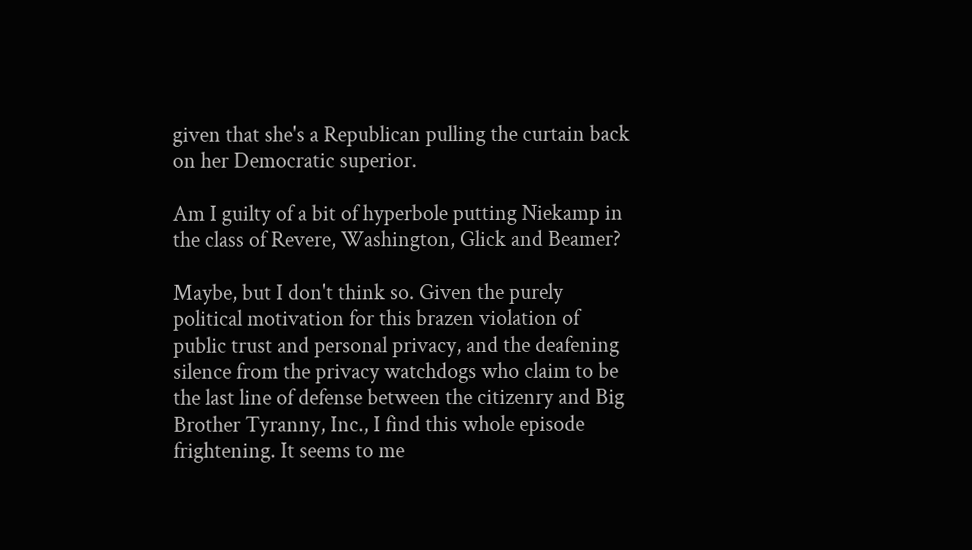given that she's a Republican pulling the curtain back on her Democratic superior.

Am I guilty of a bit of hyperbole putting Niekamp in the class of Revere, Washington, Glick and Beamer?

Maybe, but I don't think so. Given the purely political motivation for this brazen violation of public trust and personal privacy, and the deafening silence from the privacy watchdogs who claim to be the last line of defense between the citizenry and Big Brother Tyranny, Inc., I find this whole episode frightening. It seems to me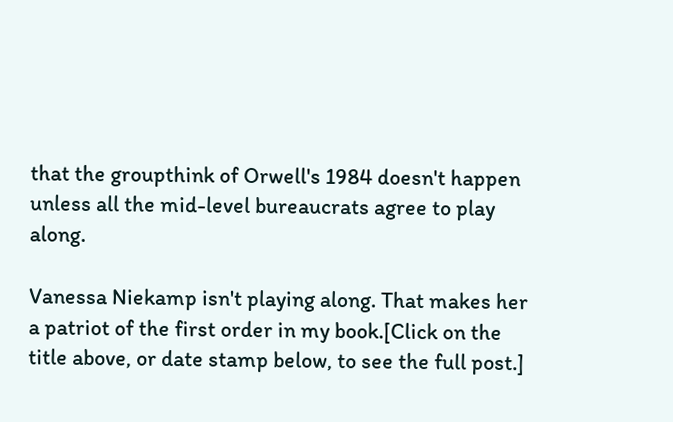that the groupthink of Orwell's 1984 doesn't happen unless all the mid-level bureaucrats agree to play along.

Vanessa Niekamp isn't playing along. That makes her a patriot of the first order in my book.[Click on the title above, or date stamp below, to see the full post.]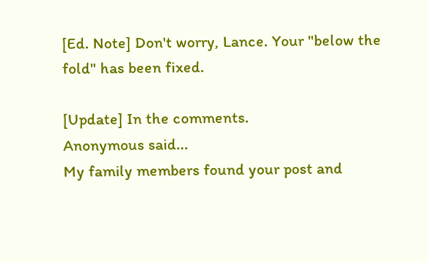[Ed. Note] Don't worry, Lance. Your "below the fold" has been fixed.

[Update] In the comments.
Anonymous said...
My family members found your post and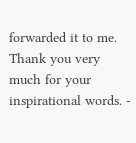forwarded it to me. Thank you very much for your inspirational words. -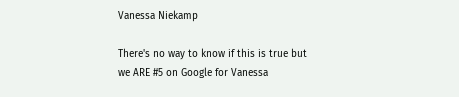Vanessa Niekamp

There's no way to know if this is true but we ARE #5 on Google for Vanessa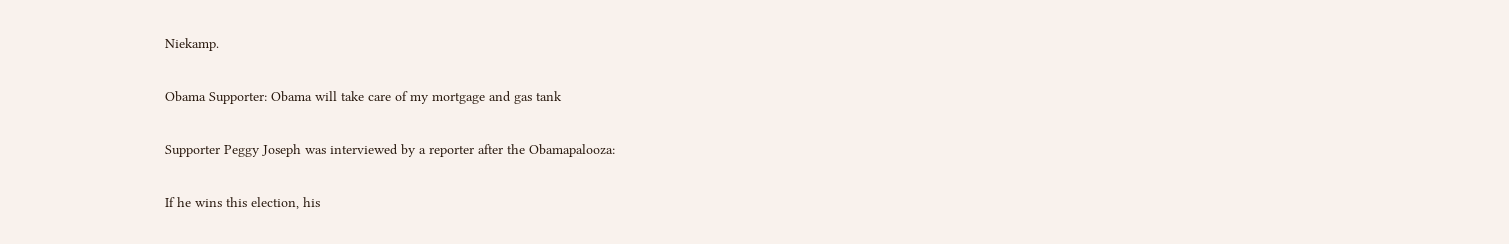Niekamp.

Obama Supporter: Obama will take care of my mortgage and gas tank

Supporter Peggy Joseph was interviewed by a reporter after the Obamapalooza:

If he wins this election, his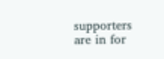supporters are in for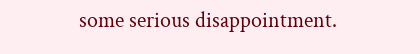some serious disappointment.